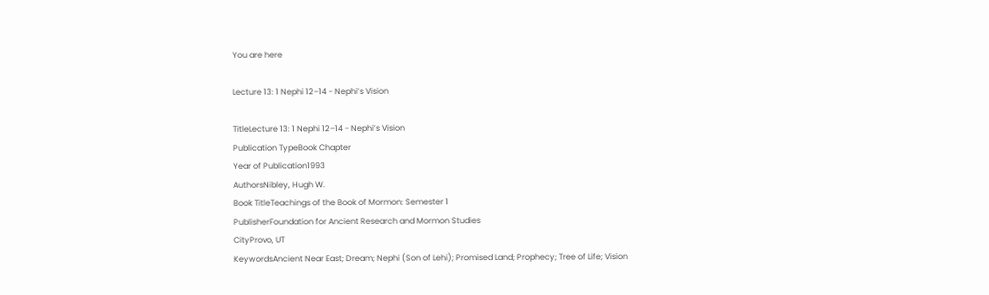You are here

Lecture 13: 1 Nephi 12–14 - Nephi’s Vision

TitleLecture 13: 1 Nephi 12–14 - Nephi’s Vision
Publication TypeBook Chapter
Year of Publication1993
AuthorsNibley, Hugh W.
Book TitleTeachings of the Book of Mormon: Semester 1
PublisherFoundation for Ancient Research and Mormon Studies
CityProvo, UT
KeywordsAncient Near East; Dream; Nephi (Son of Lehi); Promised Land; Prophecy; Tree of Life; Vision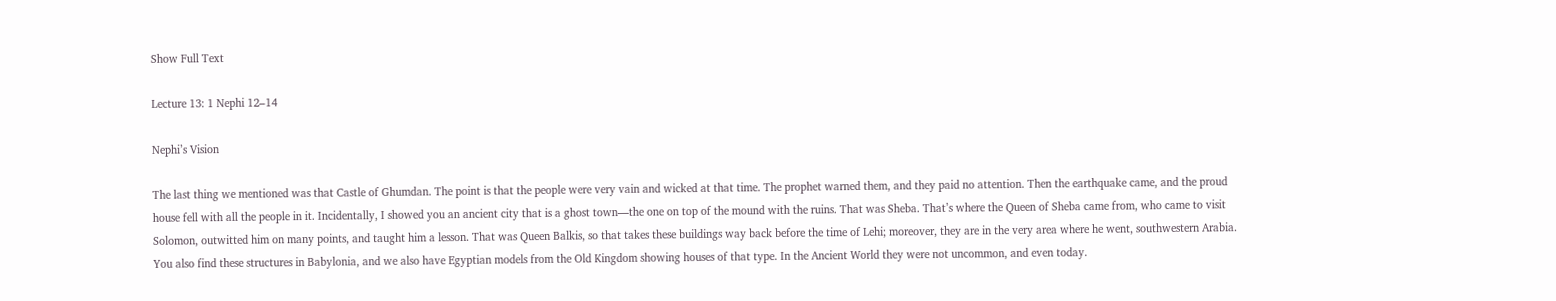Show Full Text

Lecture 13: 1 Nephi 12–14

Nephi’s Vision

The last thing we mentioned was that Castle of Ghumdan. The point is that the people were very vain and wicked at that time. The prophet warned them, and they paid no attention. Then the earthquake came, and the proud house fell with all the people in it. Incidentally, I showed you an ancient city that is a ghost town—the one on top of the mound with the ruins. That was Sheba. That’s where the Queen of Sheba came from, who came to visit Solomon, outwitted him on many points, and taught him a lesson. That was Queen Balkis, so that takes these buildings way back before the time of Lehi; moreover, they are in the very area where he went, southwestern Arabia. You also find these structures in Babylonia, and we also have Egyptian models from the Old Kingdom showing houses of that type. In the Ancient World they were not uncommon, and even today.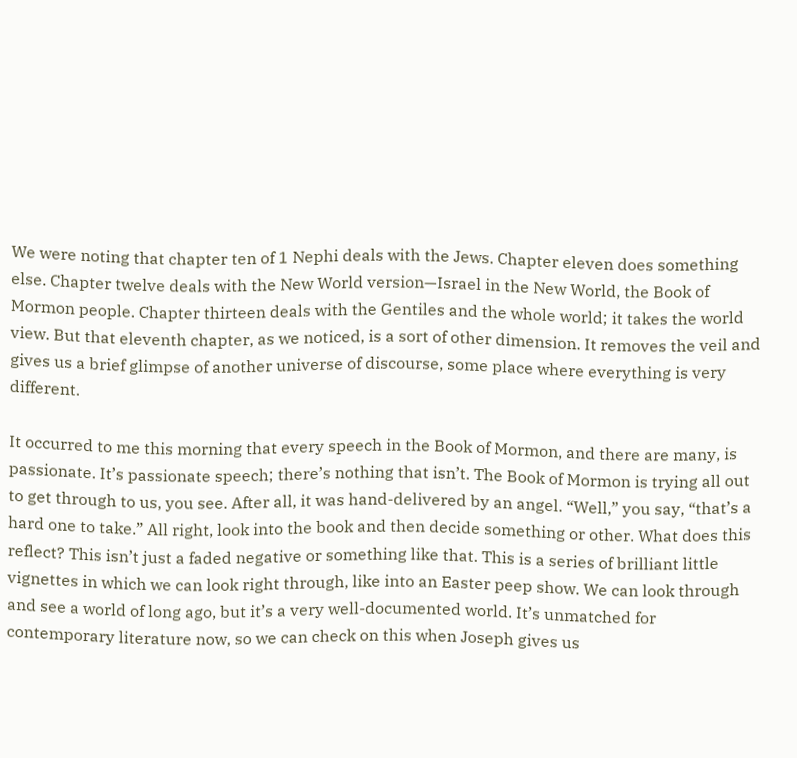We were noting that chapter ten of 1 Nephi deals with the Jews. Chapter eleven does something else. Chapter twelve deals with the New World version—Israel in the New World, the Book of Mormon people. Chapter thirteen deals with the Gentiles and the whole world; it takes the world view. But that eleventh chapter, as we noticed, is a sort of other dimension. It removes the veil and gives us a brief glimpse of another universe of discourse, some place where everything is very different.

It occurred to me this morning that every speech in the Book of Mormon, and there are many, is passionate. It’s passionate speech; there’s nothing that isn’t. The Book of Mormon is trying all out to get through to us, you see. After all, it was hand-delivered by an angel. “Well,” you say, “that’s a hard one to take.” All right, look into the book and then decide something or other. What does this reflect? This isn’t just a faded negative or something like that. This is a series of brilliant little vignettes in which we can look right through, like into an Easter peep show. We can look through and see a world of long ago, but it’s a very well-documented world. It’s unmatched for contemporary literature now, so we can check on this when Joseph gives us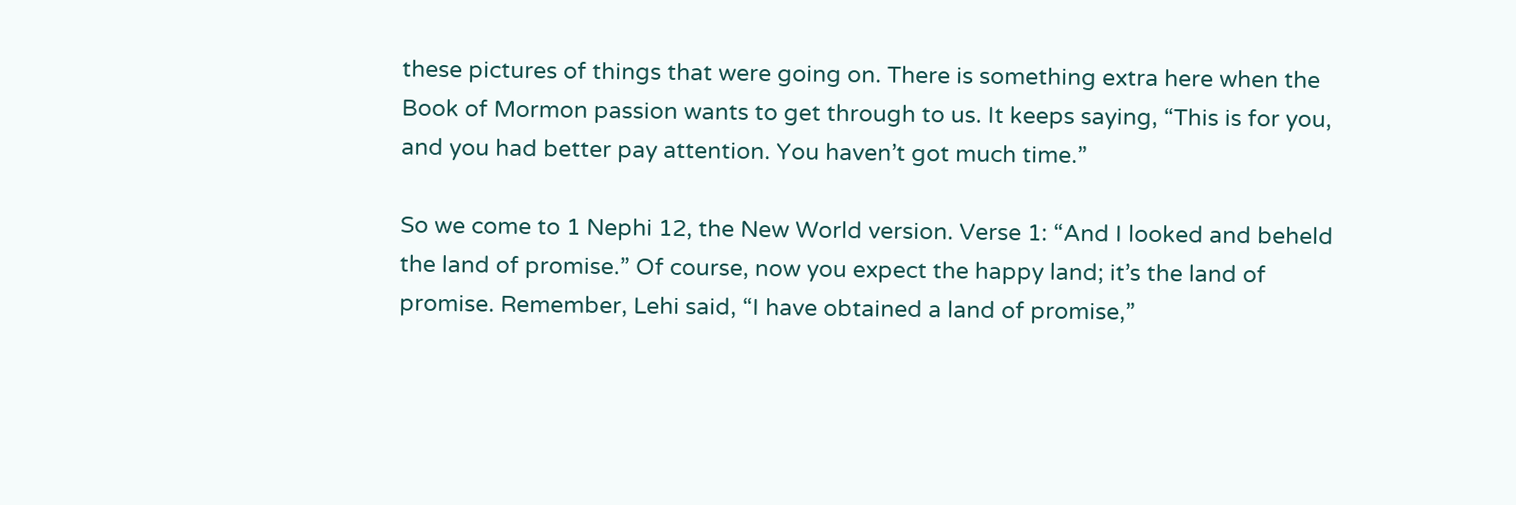these pictures of things that were going on. There is something extra here when the Book of Mormon passion wants to get through to us. It keeps saying, “This is for you, and you had better pay attention. You haven’t got much time.”

So we come to 1 Nephi 12, the New World version. Verse 1: “And I looked and beheld the land of promise.” Of course, now you expect the happy land; it’s the land of promise. Remember, Lehi said, “I have obtained a land of promise,”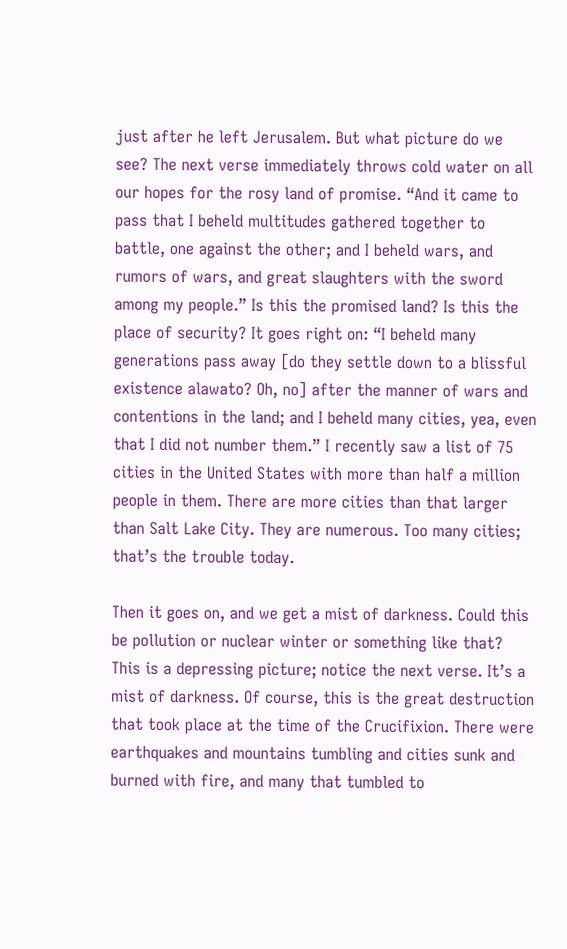just after he left Jerusalem. But what picture do we see? The next verse immediately throws cold water on all our hopes for the rosy land of promise. “And it came to pass that I beheld multitudes gathered together to battle, one against the other; and I beheld wars, and rumors of wars, and great slaughters with the sword among my people.” Is this the promised land? Is this the place of security? It goes right on: “I beheld many generations pass away [do they settle down to a blissful existence alawato? Oh, no] after the manner of wars and contentions in the land; and I beheld many cities, yea, even that I did not number them.” I recently saw a list of 75 cities in the United States with more than half a million people in them. There are more cities than that larger than Salt Lake City. They are numerous. Too many cities; that’s the trouble today.

Then it goes on, and we get a mist of darkness. Could this be pollution or nuclear winter or something like that? This is a depressing picture; notice the next verse. It’s a mist of darkness. Of course, this is the great destruction that took place at the time of the Crucifixion. There were earthquakes and mountains tumbling and cities sunk and burned with fire, and many that tumbled to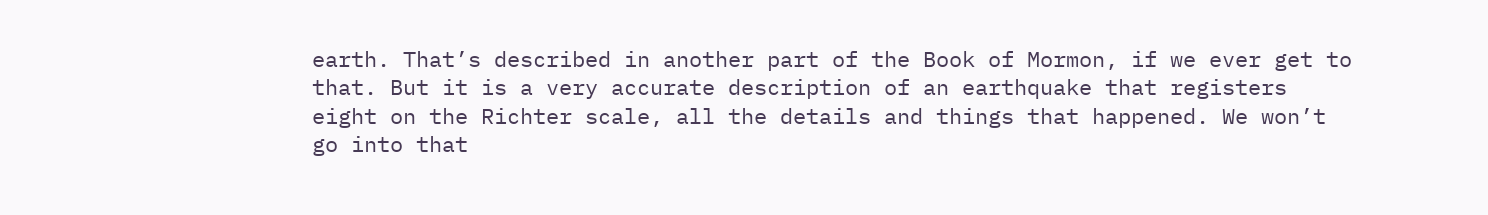earth. That’s described in another part of the Book of Mormon, if we ever get to that. But it is a very accurate description of an earthquake that registers eight on the Richter scale, all the details and things that happened. We won’t go into that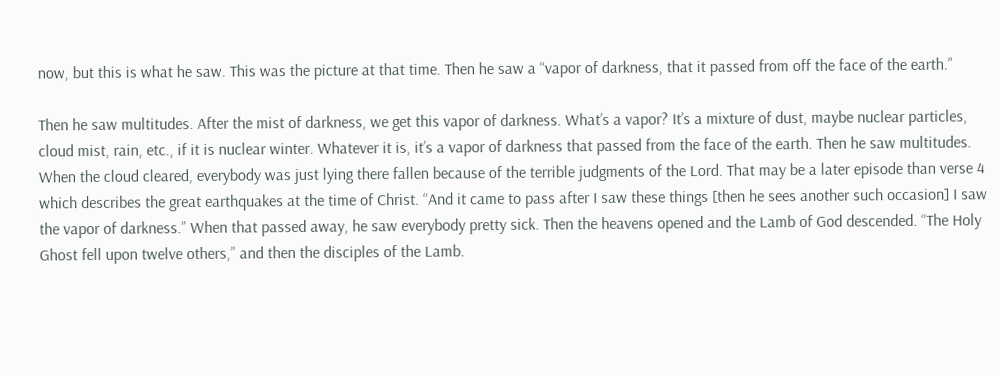now, but this is what he saw. This was the picture at that time. Then he saw a “vapor of darkness, that it passed from off the face of the earth.”

Then he saw multitudes. After the mist of darkness, we get this vapor of darkness. What’s a vapor? It’s a mixture of dust, maybe nuclear particles, cloud mist, rain, etc., if it is nuclear winter. Whatever it is, it’s a vapor of darkness that passed from the face of the earth. Then he saw multitudes. When the cloud cleared, everybody was just lying there fallen because of the terrible judgments of the Lord. That may be a later episode than verse 4 which describes the great earthquakes at the time of Christ. “And it came to pass after I saw these things [then he sees another such occasion] I saw the vapor of darkness.” When that passed away, he saw everybody pretty sick. Then the heavens opened and the Lamb of God descended. “The Holy Ghost fell upon twelve others,” and then the disciples of the Lamb.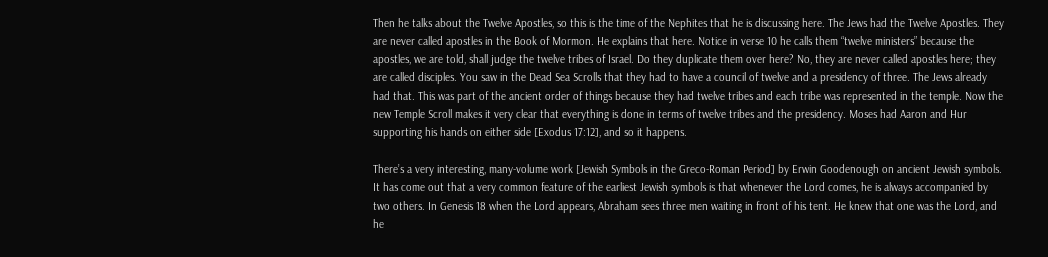Then he talks about the Twelve Apostles, so this is the time of the Nephites that he is discussing here. The Jews had the Twelve Apostles. They are never called apostles in the Book of Mormon. He explains that here. Notice in verse 10 he calls them “twelve ministers” because the apostles, we are told, shall judge the twelve tribes of Israel. Do they duplicate them over here? No, they are never called apostles here; they are called disciples. You saw in the Dead Sea Scrolls that they had to have a council of twelve and a presidency of three. The Jews already had that. This was part of the ancient order of things because they had twelve tribes and each tribe was represented in the temple. Now the new Temple Scroll makes it very clear that everything is done in terms of twelve tribes and the presidency. Moses had Aaron and Hur supporting his hands on either side [Exodus 17:12], and so it happens.

There’s a very interesting, many-volume work [Jewish Symbols in the Greco-Roman Period] by Erwin Goodenough on ancient Jewish symbols. It has come out that a very common feature of the earliest Jewish symbols is that whenever the Lord comes, he is always accompanied by two others. In Genesis 18 when the Lord appears, Abraham sees three men waiting in front of his tent. He knew that one was the Lord, and he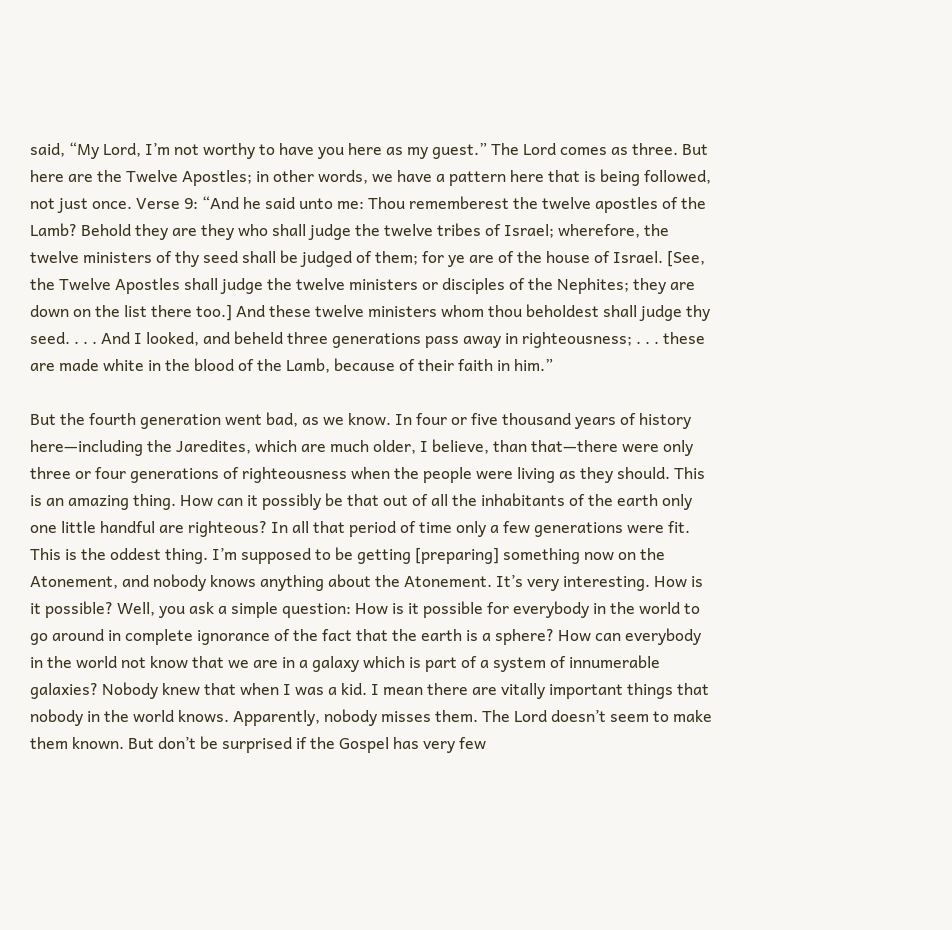said, “My Lord, I’m not worthy to have you here as my guest.” The Lord comes as three. But here are the Twelve Apostles; in other words, we have a pattern here that is being followed, not just once. Verse 9: “And he said unto me: Thou rememberest the twelve apostles of the Lamb? Behold they are they who shall judge the twelve tribes of Israel; wherefore, the twelve ministers of thy seed shall be judged of them; for ye are of the house of Israel. [See, the Twelve Apostles shall judge the twelve ministers or disciples of the Nephites; they are down on the list there too.] And these twelve ministers whom thou beholdest shall judge thy seed. . . . And I looked, and beheld three generations pass away in righteousness; . . . these are made white in the blood of the Lamb, because of their faith in him.”

But the fourth generation went bad, as we know. In four or five thousand years of history here—including the Jaredites, which are much older, I believe, than that—there were only three or four generations of righteousness when the people were living as they should. This is an amazing thing. How can it possibly be that out of all the inhabitants of the earth only one little handful are righteous? In all that period of time only a few generations were fit. This is the oddest thing. I’m supposed to be getting [preparing] something now on the Atonement, and nobody knows anything about the Atonement. It’s very interesting. How is it possible? Well, you ask a simple question: How is it possible for everybody in the world to go around in complete ignorance of the fact that the earth is a sphere? How can everybody in the world not know that we are in a galaxy which is part of a system of innumerable galaxies? Nobody knew that when I was a kid. I mean there are vitally important things that nobody in the world knows. Apparently, nobody misses them. The Lord doesn’t seem to make them known. But don’t be surprised if the Gospel has very few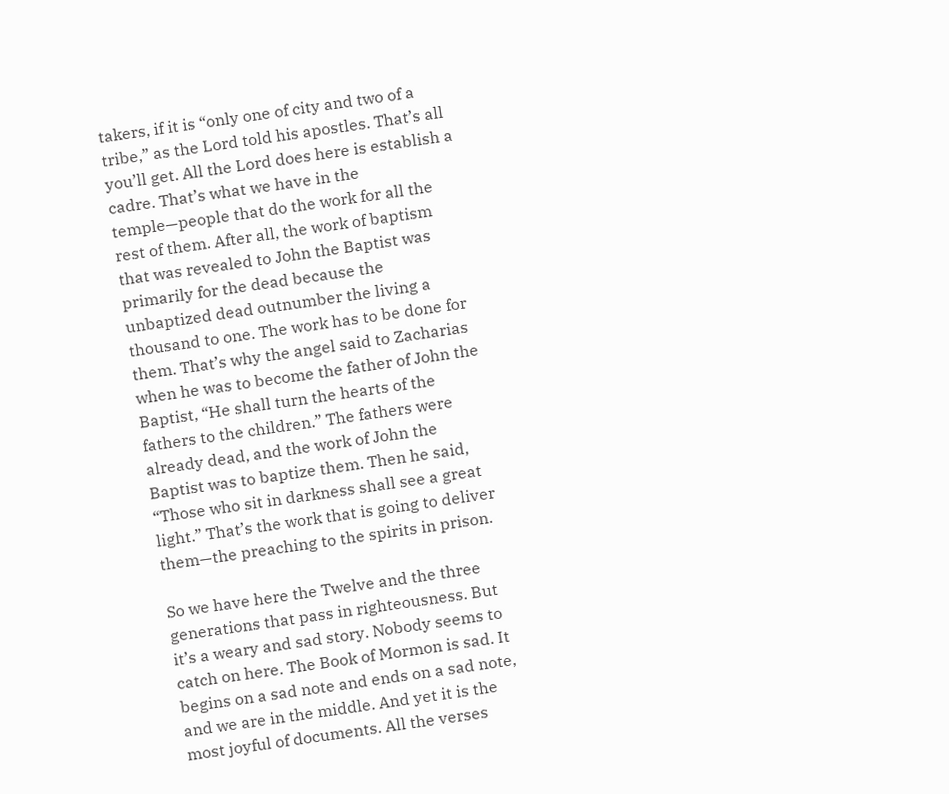takers, if it is “only one of city and two of a tribe,” as the Lord told his apostles. That’s all you’ll get. All the Lord does here is establish a cadre. That’s what we have in the temple—people that do the work for all the rest of them. After all, the work of baptism that was revealed to John the Baptist was primarily for the dead because the unbaptized dead outnumber the living a thousand to one. The work has to be done for them. That’s why the angel said to Zacharias when he was to become the father of John the Baptist, “He shall turn the hearts of the fathers to the children.” The fathers were already dead, and the work of John the Baptist was to baptize them. Then he said, “Those who sit in darkness shall see a great light.” That’s the work that is going to deliver them—the preaching to the spirits in prison.

So we have here the Twelve and the three generations that pass in righteousness. But it’s a weary and sad story. Nobody seems to catch on here. The Book of Mormon is sad. It begins on a sad note and ends on a sad note, and we are in the middle. And yet it is the most joyful of documents. All the verses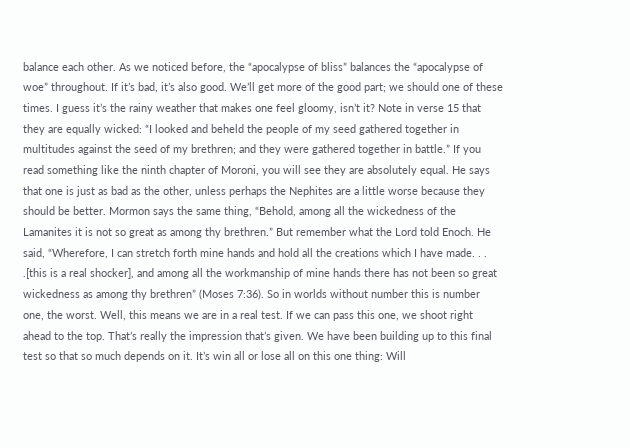balance each other. As we noticed before, the “apocalypse of bliss” balances the “apocalypse of woe” throughout. If it’s bad, it’s also good. We’ll get more of the good part; we should one of these times. I guess it’s the rainy weather that makes one feel gloomy, isn’t it? Note in verse 15 that they are equally wicked: “I looked and beheld the people of my seed gathered together in multitudes against the seed of my brethren; and they were gathered together in battle.” If you read something like the ninth chapter of Moroni, you will see they are absolutely equal. He says that one is just as bad as the other, unless perhaps the Nephites are a little worse because they should be better. Mormon says the same thing, “Behold, among all the wickedness of the Lamanites it is not so great as among thy brethren.” But remember what the Lord told Enoch. He said, “Wherefore, I can stretch forth mine hands and hold all the creations which I have made. . . .[this is a real shocker], and among all the workmanship of mine hands there has not been so great wickedness as among thy brethren” (Moses 7:36). So in worlds without number this is number one, the worst. Well, this means we are in a real test. If we can pass this one, we shoot right ahead to the top. That’s really the impression that’s given. We have been building up to this final test so that so much depends on it. It’s win all or lose all on this one thing: Will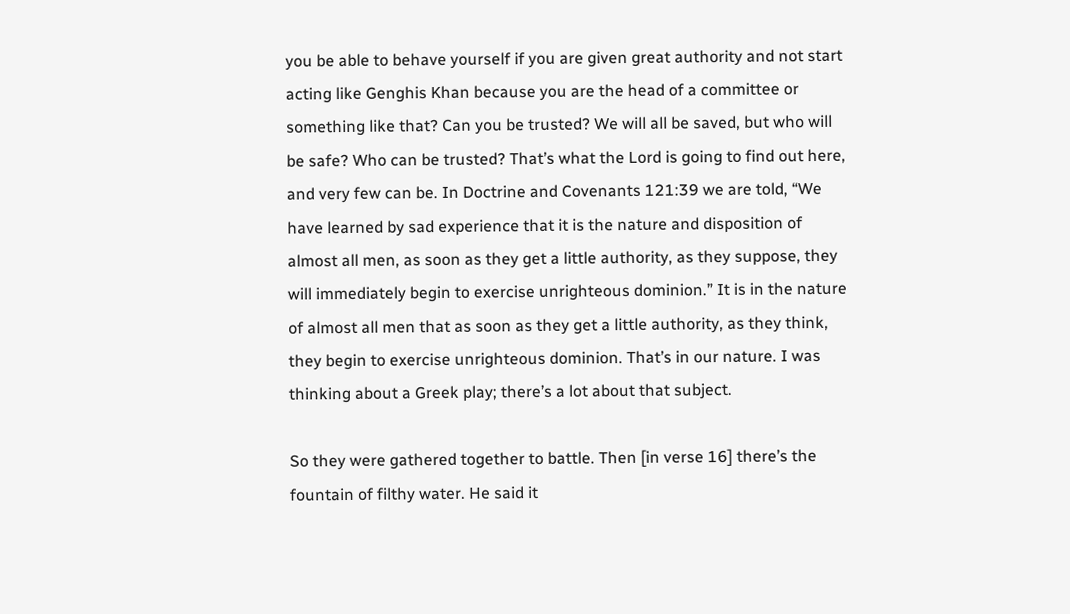you be able to behave yourself if you are given great authority and not start acting like Genghis Khan because you are the head of a committee or something like that? Can you be trusted? We will all be saved, but who will be safe? Who can be trusted? That’s what the Lord is going to find out here, and very few can be. In Doctrine and Covenants 121:39 we are told, “We have learned by sad experience that it is the nature and disposition of almost all men, as soon as they get a little authority, as they suppose, they will immediately begin to exercise unrighteous dominion.” It is in the nature of almost all men that as soon as they get a little authority, as they think, they begin to exercise unrighteous dominion. That’s in our nature. I was thinking about a Greek play; there’s a lot about that subject.

So they were gathered together to battle. Then [in verse 16] there’s the fountain of filthy water. He said it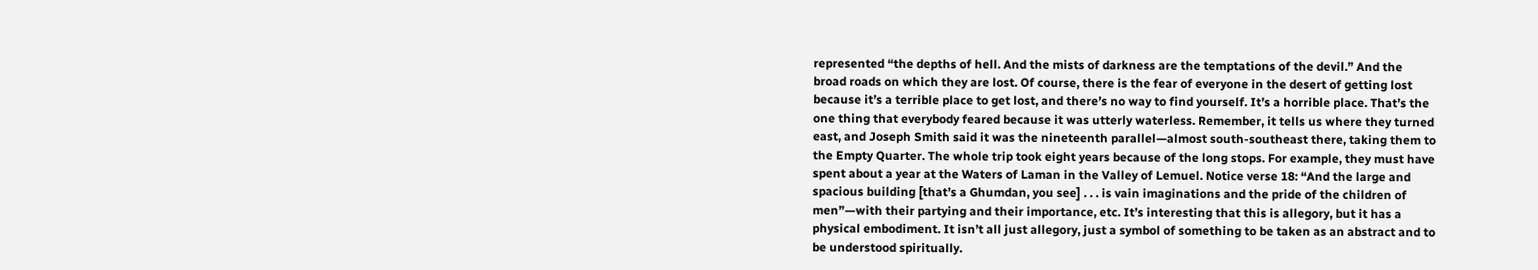represented “the depths of hell. And the mists of darkness are the temptations of the devil.” And the broad roads on which they are lost. Of course, there is the fear of everyone in the desert of getting lost because it’s a terrible place to get lost, and there’s no way to find yourself. It’s a horrible place. That’s the one thing that everybody feared because it was utterly waterless. Remember, it tells us where they turned east, and Joseph Smith said it was the nineteenth parallel—almost south-southeast there, taking them to the Empty Quarter. The whole trip took eight years because of the long stops. For example, they must have spent about a year at the Waters of Laman in the Valley of Lemuel. Notice verse 18: “And the large and spacious building [that’s a Ghumdan, you see] . . . is vain imaginations and the pride of the children of men”—with their partying and their importance, etc. It’s interesting that this is allegory, but it has a physical embodiment. It isn’t all just allegory, just a symbol of something to be taken as an abstract and to be understood spiritually.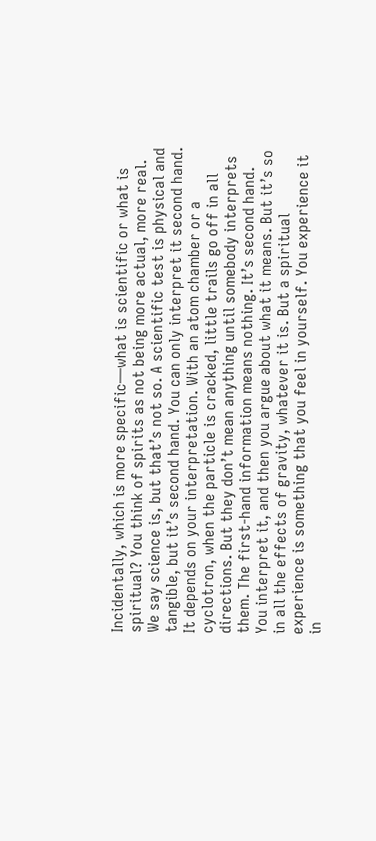Incidentally, which is more specific—what is scientific or what is spiritual? You think of spirits as not being more actual, more real. We say science is, but that’s not so. A scientific test is physical and tangible, but it’s second hand. You can only interpret it second hand. It depends on your interpretation. With an atom chamber or a cyclotron, when the particle is cracked, little trails go off in all directions. But they don’t mean anything until somebody interprets them. The first-hand information means nothing. It’s second hand. You interpret it, and then you argue about what it means. But it’s so in all the effects of gravity, whatever it is. But a spiritual experience is something that you feel in yourself. You experience it in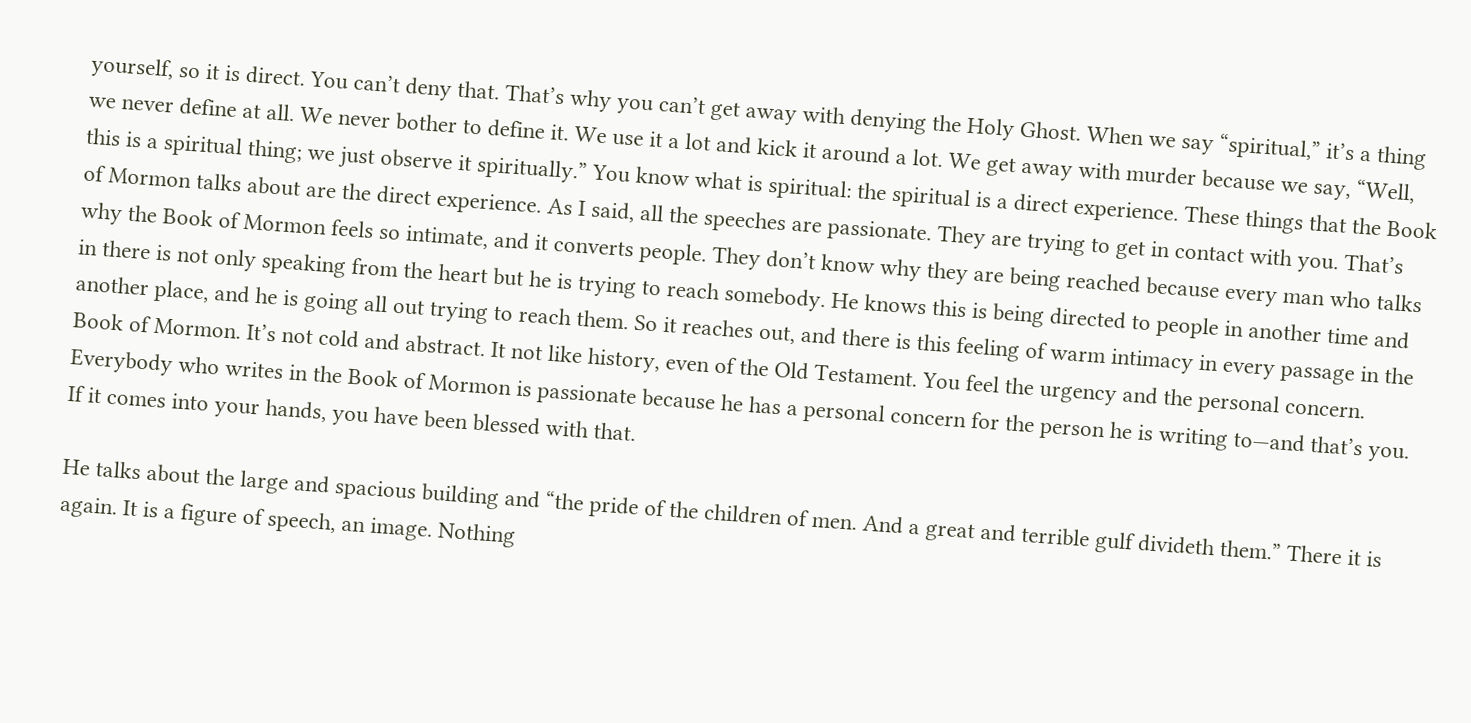yourself, so it is direct. You can’t deny that. That’s why you can’t get away with denying the Holy Ghost. When we say “spiritual,” it’s a thing we never define at all. We never bother to define it. We use it a lot and kick it around a lot. We get away with murder because we say, “Well, this is a spiritual thing; we just observe it spiritually.” You know what is spiritual: the spiritual is a direct experience. These things that the Book of Mormon talks about are the direct experience. As I said, all the speeches are passionate. They are trying to get in contact with you. That’s why the Book of Mormon feels so intimate, and it converts people. They don’t know why they are being reached because every man who talks in there is not only speaking from the heart but he is trying to reach somebody. He knows this is being directed to people in another time and another place, and he is going all out trying to reach them. So it reaches out, and there is this feeling of warm intimacy in every passage in the Book of Mormon. It’s not cold and abstract. It not like history, even of the Old Testament. You feel the urgency and the personal concern. Everybody who writes in the Book of Mormon is passionate because he has a personal concern for the person he is writing to—and that’s you. If it comes into your hands, you have been blessed with that.

He talks about the large and spacious building and “the pride of the children of men. And a great and terrible gulf divideth them.” There it is again. It is a figure of speech, an image. Nothing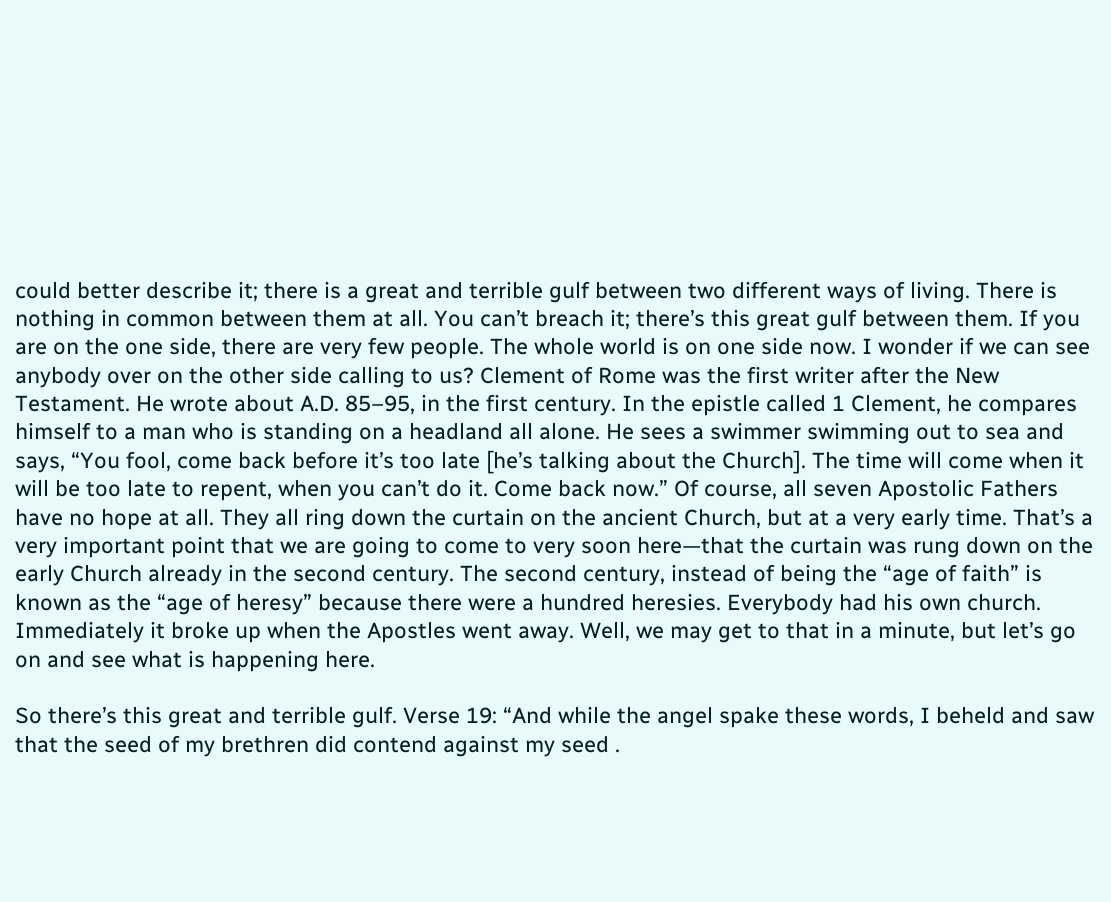could better describe it; there is a great and terrible gulf between two different ways of living. There is nothing in common between them at all. You can’t breach it; there’s this great gulf between them. If you are on the one side, there are very few people. The whole world is on one side now. I wonder if we can see anybody over on the other side calling to us? Clement of Rome was the first writer after the New Testament. He wrote about A.D. 85–95, in the first century. In the epistle called 1 Clement, he compares himself to a man who is standing on a headland all alone. He sees a swimmer swimming out to sea and says, “You fool, come back before it’s too late [he’s talking about the Church]. The time will come when it will be too late to repent, when you can’t do it. Come back now.” Of course, all seven Apostolic Fathers have no hope at all. They all ring down the curtain on the ancient Church, but at a very early time. That’s a very important point that we are going to come to very soon here—that the curtain was rung down on the early Church already in the second century. The second century, instead of being the “age of faith” is known as the “age of heresy” because there were a hundred heresies. Everybody had his own church. Immediately it broke up when the Apostles went away. Well, we may get to that in a minute, but let’s go on and see what is happening here.

So there’s this great and terrible gulf. Verse 19: “And while the angel spake these words, I beheld and saw that the seed of my brethren did contend against my seed .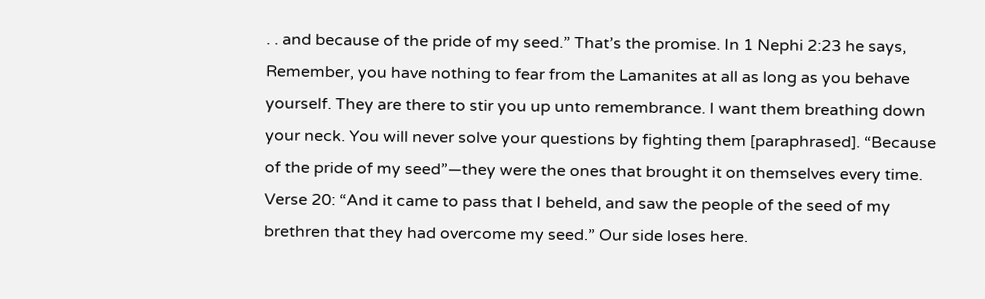. . and because of the pride of my seed.” That’s the promise. In 1 Nephi 2:23 he says, Remember, you have nothing to fear from the Lamanites at all as long as you behave yourself. They are there to stir you up unto remembrance. I want them breathing down your neck. You will never solve your questions by fighting them [paraphrased]. “Because of the pride of my seed”—they were the ones that brought it on themselves every time. Verse 20: “And it came to pass that I beheld, and saw the people of the seed of my brethren that they had overcome my seed.” Our side loses here.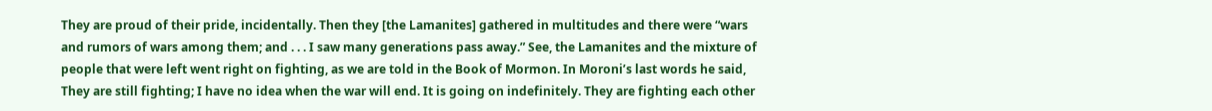They are proud of their pride, incidentally. Then they [the Lamanites] gathered in multitudes and there were “wars and rumors of wars among them; and . . . I saw many generations pass away.” See, the Lamanites and the mixture of people that were left went right on fighting, as we are told in the Book of Mormon. In Moroni’s last words he said, They are still fighting; I have no idea when the war will end. It is going on indefinitely. They are fighting each other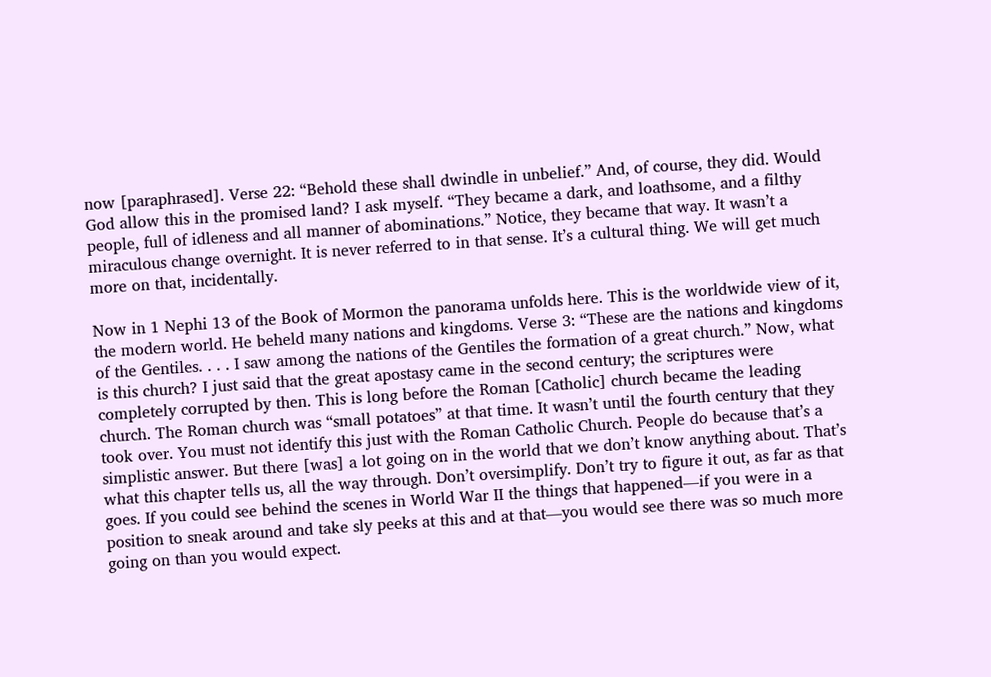now [paraphrased]. Verse 22: “Behold these shall dwindle in unbelief.” And, of course, they did. Would God allow this in the promised land? I ask myself. “They became a dark, and loathsome, and a filthy people, full of idleness and all manner of abominations.” Notice, they became that way. It wasn’t a miraculous change overnight. It is never referred to in that sense. It’s a cultural thing. We will get much more on that, incidentally.

Now in 1 Nephi 13 of the Book of Mormon the panorama unfolds here. This is the worldwide view of it, the modern world. He beheld many nations and kingdoms. Verse 3: “These are the nations and kingdoms of the Gentiles. . . . I saw among the nations of the Gentiles the formation of a great church.” Now, what is this church? I just said that the great apostasy came in the second century; the scriptures were completely corrupted by then. This is long before the Roman [Catholic] church became the leading church. The Roman church was “small potatoes” at that time. It wasn’t until the fourth century that they took over. You must not identify this just with the Roman Catholic Church. People do because that’s a simplistic answer. But there [was] a lot going on in the world that we don’t know anything about. That’s what this chapter tells us, all the way through. Don’t oversimplify. Don’t try to figure it out, as far as that goes. If you could see behind the scenes in World War II the things that happened—if you were in a position to sneak around and take sly peeks at this and at that—you would see there was so much more going on than you would expect.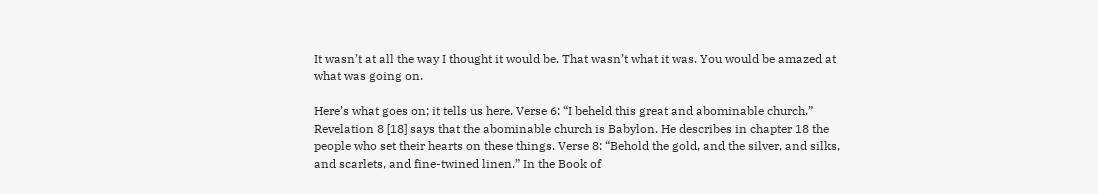It wasn’t at all the way I thought it would be. That wasn’t what it was. You would be amazed at what was going on.

Here’s what goes on; it tells us here. Verse 6: “I beheld this great and abominable church.” Revelation 8 [18] says that the abominable church is Babylon. He describes in chapter 18 the people who set their hearts on these things. Verse 8: “Behold the gold, and the silver, and silks, and scarlets, and fine-twined linen.” In the Book of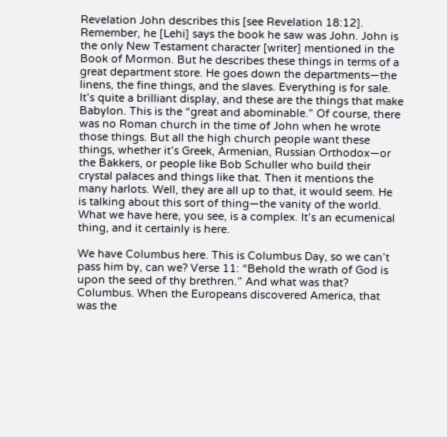Revelation John describes this [see Revelation 18:12]. Remember, he [Lehi] says the book he saw was John. John is the only New Testament character [writer] mentioned in the Book of Mormon. But he describes these things in terms of a great department store. He goes down the departments—the linens, the fine things, and the slaves. Everything is for sale. It’s quite a brilliant display, and these are the things that make Babylon. This is the “great and abominable.” Of course, there was no Roman church in the time of John when he wrote those things. But all the high church people want these things, whether it’s Greek, Armenian, Russian Orthodox—or the Bakkers, or people like Bob Schuller who build their crystal palaces and things like that. Then it mentions the many harlots. Well, they are all up to that, it would seem. He is talking about this sort of thing—the vanity of the world. What we have here, you see, is a complex. It’s an ecumenical thing, and it certainly is here.

We have Columbus here. This is Columbus Day, so we can’t pass him by, can we? Verse 11: “Behold the wrath of God is upon the seed of thy brethren.” And what was that? Columbus. When the Europeans discovered America, that was the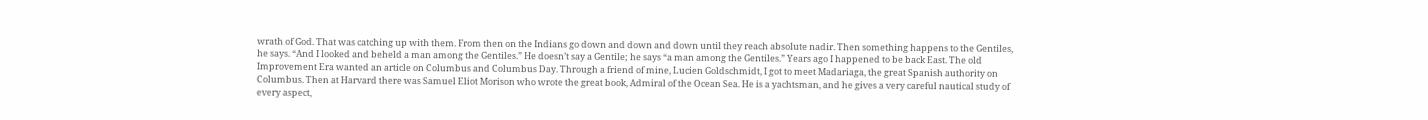wrath of God. That was catching up with them. From then on the Indians go down and down and down until they reach absolute nadir. Then something happens to the Gentiles, he says. “And I looked and beheld a man among the Gentiles.” He doesn’t say a Gentile; he says “a man among the Gentiles.” Years ago I happened to be back East. The old Improvement Era wanted an article on Columbus and Columbus Day. Through a friend of mine, Lucien Goldschmidt, I got to meet Madariaga, the great Spanish authority on Columbus. Then at Harvard there was Samuel Eliot Morison who wrote the great book, Admiral of the Ocean Sea. He is a yachtsman, and he gives a very careful nautical study of every aspect,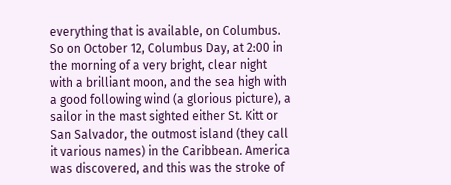everything that is available, on Columbus. So on October 12, Columbus Day, at 2:00 in the morning of a very bright, clear night with a brilliant moon, and the sea high with a good following wind (a glorious picture), a sailor in the mast sighted either St. Kitt or San Salvador, the outmost island (they call it various names) in the Caribbean. America was discovered, and this was the stroke of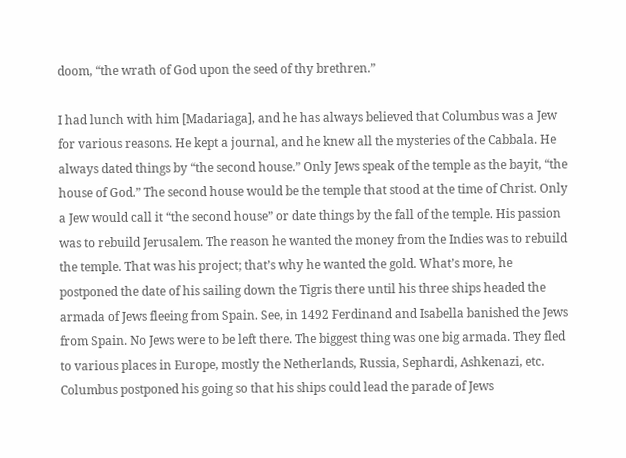doom, “the wrath of God upon the seed of thy brethren.”

I had lunch with him [Madariaga], and he has always believed that Columbus was a Jew for various reasons. He kept a journal, and he knew all the mysteries of the Cabbala. He always dated things by “the second house.” Only Jews speak of the temple as the bayit, “the house of God.” The second house would be the temple that stood at the time of Christ. Only a Jew would call it “the second house” or date things by the fall of the temple. His passion was to rebuild Jerusalem. The reason he wanted the money from the Indies was to rebuild the temple. That was his project; that’s why he wanted the gold. What’s more, he postponed the date of his sailing down the Tigris there until his three ships headed the armada of Jews fleeing from Spain. See, in 1492 Ferdinand and Isabella banished the Jews from Spain. No Jews were to be left there. The biggest thing was one big armada. They fled to various places in Europe, mostly the Netherlands, Russia, Sephardi, Ashkenazi, etc. Columbus postponed his going so that his ships could lead the parade of Jews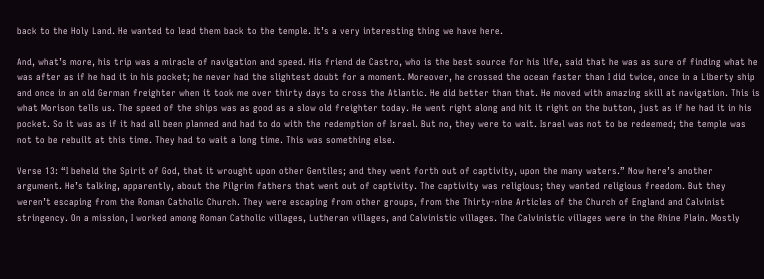back to the Holy Land. He wanted to lead them back to the temple. It’s a very interesting thing we have here.

And, what’s more, his trip was a miracle of navigation and speed. His friend de Castro, who is the best source for his life, said that he was as sure of finding what he was after as if he had it in his pocket; he never had the slightest doubt for a moment. Moreover, he crossed the ocean faster than I did twice, once in a Liberty ship and once in an old German freighter when it took me over thirty days to cross the Atlantic. He did better than that. He moved with amazing skill at navigation. This is what Morison tells us. The speed of the ships was as good as a slow old freighter today. He went right along and hit it right on the button, just as if he had it in his pocket. So it was as if it had all been planned and had to do with the redemption of Israel. But no, they were to wait. Israel was not to be redeemed; the temple was not to be rebuilt at this time. They had to wait a long time. This was something else.

Verse 13: “I beheld the Spirit of God, that it wrought upon other Gentiles; and they went forth out of captivity, upon the many waters.” Now here’s another argument. He’s talking, apparently, about the Pilgrim fathers that went out of captivity. The captivity was religious; they wanted religious freedom. But they weren’t escaping from the Roman Catholic Church. They were escaping from other groups, from the Thirty-nine Articles of the Church of England and Calvinist stringency. On a mission, I worked among Roman Catholic villages, Lutheran villages, and Calvinistic villages. The Calvinistic villages were in the Rhine Plain. Mostly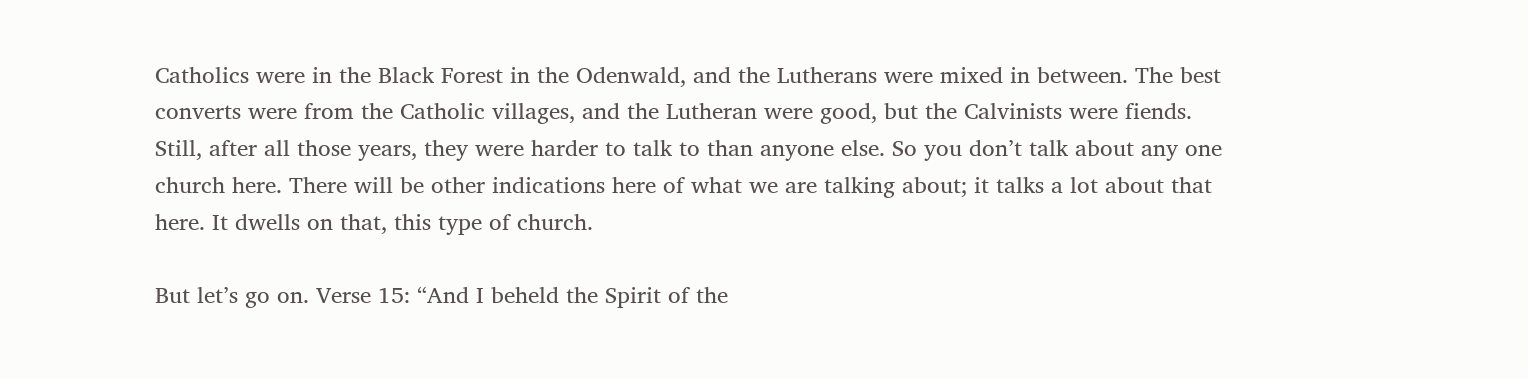Catholics were in the Black Forest in the Odenwald, and the Lutherans were mixed in between. The best converts were from the Catholic villages, and the Lutheran were good, but the Calvinists were fiends. Still, after all those years, they were harder to talk to than anyone else. So you don’t talk about any one church here. There will be other indications here of what we are talking about; it talks a lot about that here. It dwells on that, this type of church.

But let’s go on. Verse 15: “And I beheld the Spirit of the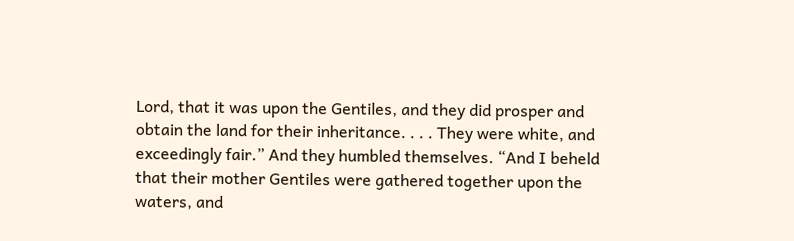Lord, that it was upon the Gentiles, and they did prosper and obtain the land for their inheritance. . . . They were white, and exceedingly fair.” And they humbled themselves. “And I beheld that their mother Gentiles were gathered together upon the waters, and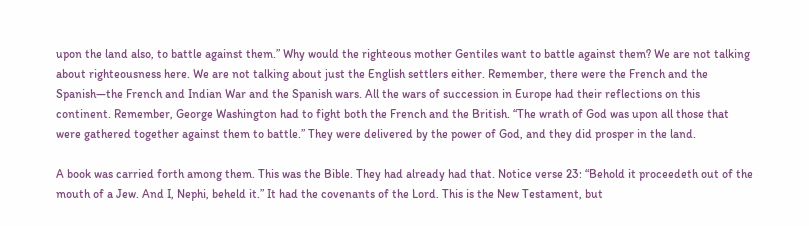upon the land also, to battle against them.” Why would the righteous mother Gentiles want to battle against them? We are not talking about righteousness here. We are not talking about just the English settlers either. Remember, there were the French and the Spanish—the French and Indian War and the Spanish wars. All the wars of succession in Europe had their reflections on this continent. Remember, George Washington had to fight both the French and the British. “The wrath of God was upon all those that were gathered together against them to battle.” They were delivered by the power of God, and they did prosper in the land.

A book was carried forth among them. This was the Bible. They had already had that. Notice verse 23: “Behold it proceedeth out of the mouth of a Jew. And I, Nephi, beheld it.” It had the covenants of the Lord. This is the New Testament, but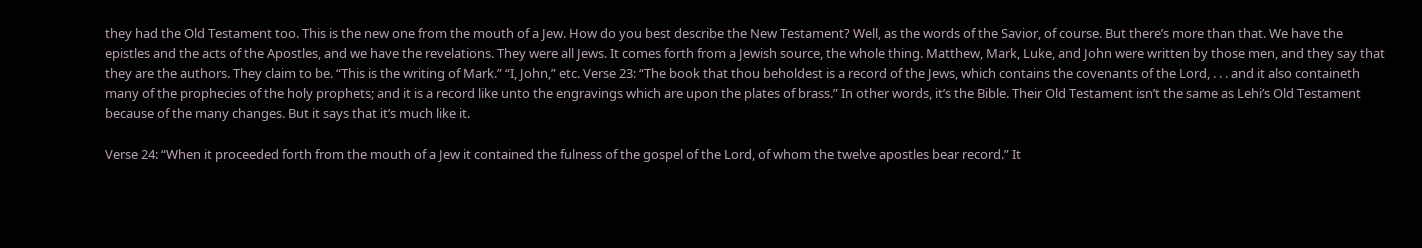they had the Old Testament too. This is the new one from the mouth of a Jew. How do you best describe the New Testament? Well, as the words of the Savior, of course. But there’s more than that. We have the epistles and the acts of the Apostles, and we have the revelations. They were all Jews. It comes forth from a Jewish source, the whole thing. Matthew, Mark, Luke, and John were written by those men, and they say that they are the authors. They claim to be. “This is the writing of Mark.” “I, John,” etc. Verse 23: “The book that thou beholdest is a record of the Jews, which contains the covenants of the Lord, . . . and it also containeth many of the prophecies of the holy prophets; and it is a record like unto the engravings which are upon the plates of brass.” In other words, it’s the Bible. Their Old Testament isn’t the same as Lehi’s Old Testament because of the many changes. But it says that it’s much like it.

Verse 24: “When it proceeded forth from the mouth of a Jew it contained the fulness of the gospel of the Lord, of whom the twelve apostles bear record.” It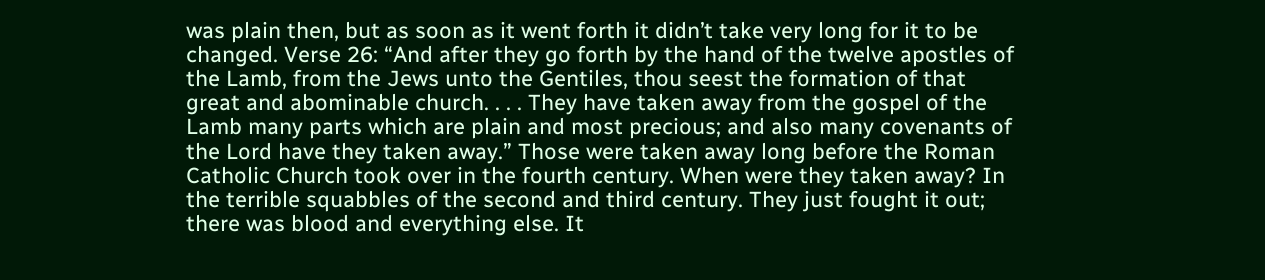was plain then, but as soon as it went forth it didn’t take very long for it to be changed. Verse 26: “And after they go forth by the hand of the twelve apostles of the Lamb, from the Jews unto the Gentiles, thou seest the formation of that great and abominable church. . . . They have taken away from the gospel of the Lamb many parts which are plain and most precious; and also many covenants of the Lord have they taken away.” Those were taken away long before the Roman Catholic Church took over in the fourth century. When were they taken away? In the terrible squabbles of the second and third century. They just fought it out; there was blood and everything else. It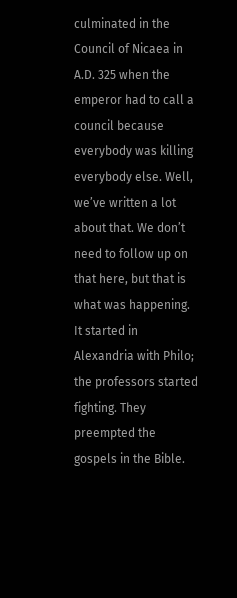culminated in the Council of Nicaea in A.D. 325 when the emperor had to call a council because everybody was killing everybody else. Well, we’ve written a lot about that. We don’t need to follow up on that here, but that is what was happening. It started in Alexandria with Philo; the professors started fighting. They preempted the gospels in the Bible.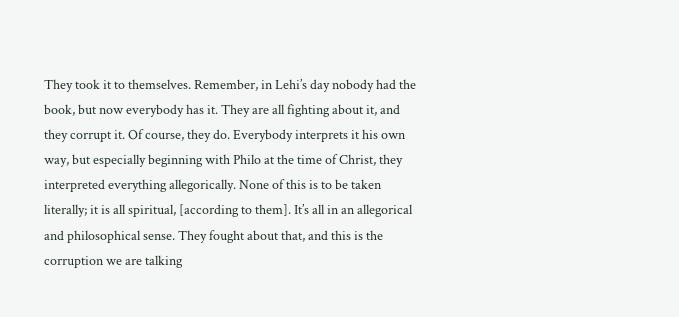They took it to themselves. Remember, in Lehi’s day nobody had the book, but now everybody has it. They are all fighting about it, and they corrupt it. Of course, they do. Everybody interprets it his own way, but especially beginning with Philo at the time of Christ, they interpreted everything allegorically. None of this is to be taken literally; it is all spiritual, [according to them]. It’s all in an allegorical and philosophical sense. They fought about that, and this is the corruption we are talking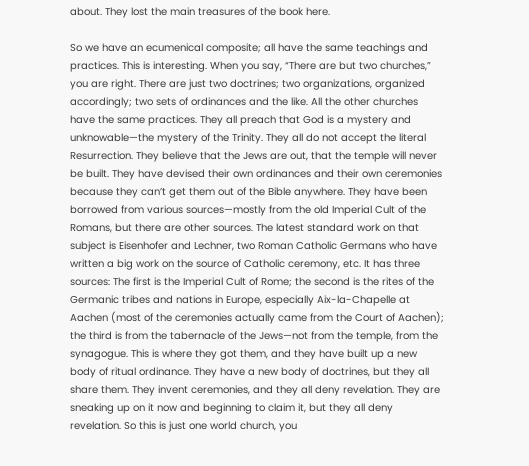about. They lost the main treasures of the book here.

So we have an ecumenical composite; all have the same teachings and practices. This is interesting. When you say, “There are but two churches,” you are right. There are just two doctrines; two organizations, organized accordingly; two sets of ordinances and the like. All the other churches have the same practices. They all preach that God is a mystery and unknowable—the mystery of the Trinity. They all do not accept the literal Resurrection. They believe that the Jews are out, that the temple will never be built. They have devised their own ordinances and their own ceremonies because they can’t get them out of the Bible anywhere. They have been borrowed from various sources—mostly from the old Imperial Cult of the Romans, but there are other sources. The latest standard work on that subject is Eisenhofer and Lechner, two Roman Catholic Germans who have written a big work on the source of Catholic ceremony, etc. It has three sources: The first is the Imperial Cult of Rome; the second is the rites of the Germanic tribes and nations in Europe, especially Aix-la-Chapelle at Aachen (most of the ceremonies actually came from the Court of Aachen); the third is from the tabernacle of the Jews—not from the temple, from the synagogue. This is where they got them, and they have built up a new body of ritual ordinance. They have a new body of doctrines, but they all share them. They invent ceremonies, and they all deny revelation. They are sneaking up on it now and beginning to claim it, but they all deny revelation. So this is just one world church, you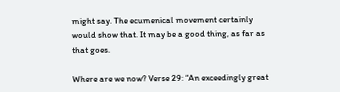might say. The ecumenical movement certainly would show that. It may be a good thing, as far as that goes.

Where are we now? Verse 29: “An exceedingly great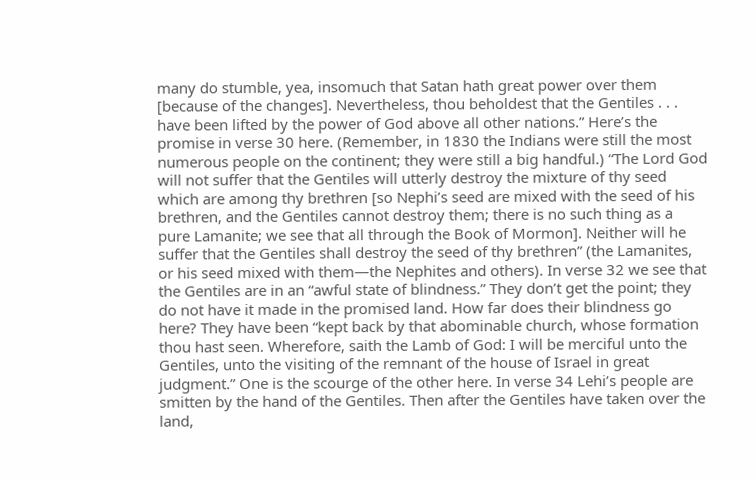many do stumble, yea, insomuch that Satan hath great power over them [because of the changes]. Nevertheless, thou beholdest that the Gentiles . . . have been lifted by the power of God above all other nations.” Here’s the promise in verse 30 here. (Remember, in 1830 the Indians were still the most numerous people on the continent; they were still a big handful.) “The Lord God will not suffer that the Gentiles will utterly destroy the mixture of thy seed which are among thy brethren [so Nephi’s seed are mixed with the seed of his brethren, and the Gentiles cannot destroy them; there is no such thing as a pure Lamanite; we see that all through the Book of Mormon]. Neither will he suffer that the Gentiles shall destroy the seed of thy brethren” (the Lamanites, or his seed mixed with them—the Nephites and others). In verse 32 we see that the Gentiles are in an “awful state of blindness.” They don’t get the point; they do not have it made in the promised land. How far does their blindness go here? They have been “kept back by that abominable church, whose formation thou hast seen. Wherefore, saith the Lamb of God: I will be merciful unto the Gentiles, unto the visiting of the remnant of the house of Israel in great judgment.” One is the scourge of the other here. In verse 34 Lehi’s people are smitten by the hand of the Gentiles. Then after the Gentiles have taken over the land,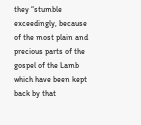they “stumble exceedingly, because of the most plain and precious parts of the gospel of the Lamb which have been kept back by that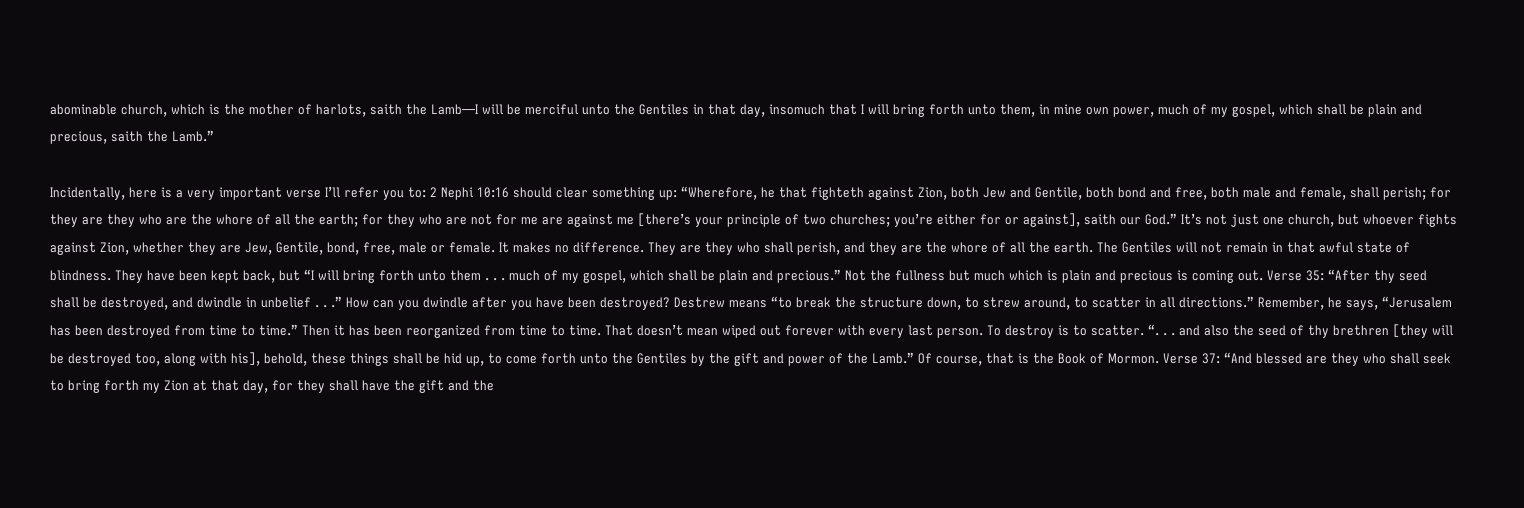abominable church, which is the mother of harlots, saith the Lamb—I will be merciful unto the Gentiles in that day, insomuch that I will bring forth unto them, in mine own power, much of my gospel, which shall be plain and precious, saith the Lamb.”

Incidentally, here is a very important verse I’ll refer you to: 2 Nephi 10:16 should clear something up: “Wherefore, he that fighteth against Zion, both Jew and Gentile, both bond and free, both male and female, shall perish; for they are they who are the whore of all the earth; for they who are not for me are against me [there’s your principle of two churches; you’re either for or against], saith our God.” It’s not just one church, but whoever fights against Zion, whether they are Jew, Gentile, bond, free, male or female. It makes no difference. They are they who shall perish, and they are the whore of all the earth. The Gentiles will not remain in that awful state of blindness. They have been kept back, but “I will bring forth unto them . . . much of my gospel, which shall be plain and precious.” Not the fullness but much which is plain and precious is coming out. Verse 35: “After thy seed shall be destroyed, and dwindle in unbelief . . .” How can you dwindle after you have been destroyed? Destrew means “to break the structure down, to strew around, to scatter in all directions.” Remember, he says, “Jerusalem has been destroyed from time to time.” Then it has been reorganized from time to time. That doesn’t mean wiped out forever with every last person. To destroy is to scatter. “. . . and also the seed of thy brethren [they will be destroyed too, along with his], behold, these things shall be hid up, to come forth unto the Gentiles by the gift and power of the Lamb.” Of course, that is the Book of Mormon. Verse 37: “And blessed are they who shall seek to bring forth my Zion at that day, for they shall have the gift and the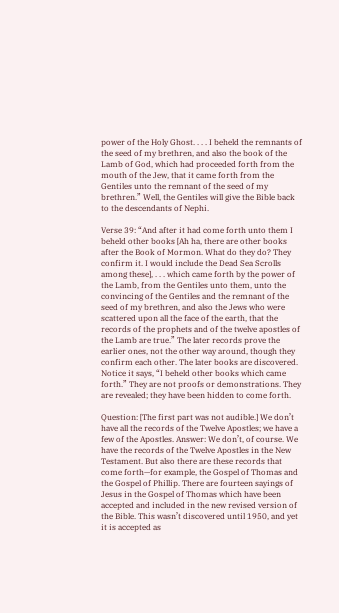power of the Holy Ghost. . . . I beheld the remnants of the seed of my brethren, and also the book of the Lamb of God, which had proceeded forth from the mouth of the Jew, that it came forth from the Gentiles unto the remnant of the seed of my brethren.” Well, the Gentiles will give the Bible back to the descendants of Nephi.

Verse 39: “And after it had come forth unto them I beheld other books [Ah ha, there are other books after the Book of Mormon. What do they do? They confirm it. I would include the Dead Sea Scrolls among these], . . . which came forth by the power of the Lamb, from the Gentiles unto them, unto the convincing of the Gentiles and the remnant of the seed of my brethren, and also the Jews who were scattered upon all the face of the earth, that the records of the prophets and of the twelve apostles of the Lamb are true.” The later records prove the earlier ones, not the other way around, though they confirm each other. The later books are discovered. Notice it says, “I beheld other books which came forth.” They are not proofs or demonstrations. They are revealed; they have been hidden to come forth.

Question: [The first part was not audible.] We don’t have all the records of the Twelve Apostles; we have a few of the Apostles. Answer: We don’t, of course. We have the records of the Twelve Apostles in the New Testament. But also there are these records that come forth—for example, the Gospel of Thomas and the Gospel of Phillip. There are fourteen sayings of Jesus in the Gospel of Thomas which have been accepted and included in the new revised version of the Bible. This wasn’t discovered until 1950, and yet it is accepted as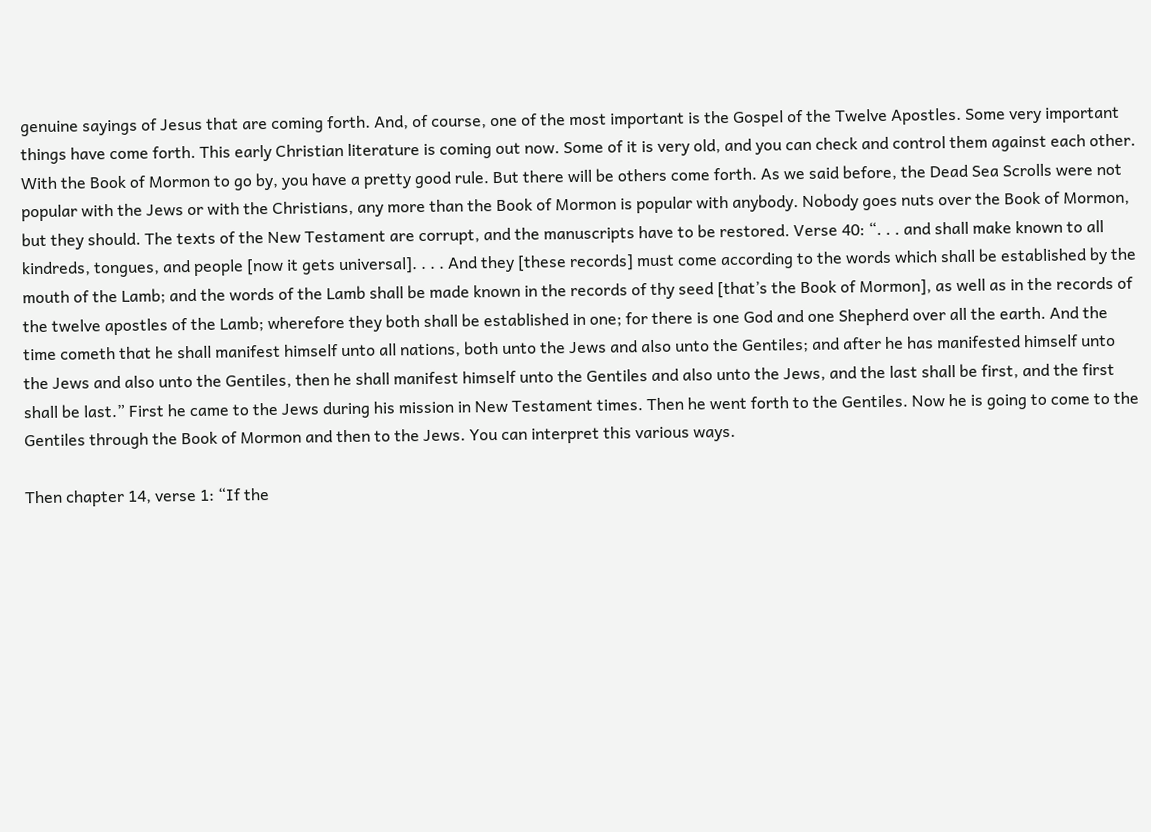genuine sayings of Jesus that are coming forth. And, of course, one of the most important is the Gospel of the Twelve Apostles. Some very important things have come forth. This early Christian literature is coming out now. Some of it is very old, and you can check and control them against each other. With the Book of Mormon to go by, you have a pretty good rule. But there will be others come forth. As we said before, the Dead Sea Scrolls were not popular with the Jews or with the Christians, any more than the Book of Mormon is popular with anybody. Nobody goes nuts over the Book of Mormon, but they should. The texts of the New Testament are corrupt, and the manuscripts have to be restored. Verse 40: “. . . and shall make known to all kindreds, tongues, and people [now it gets universal]. . . . And they [these records] must come according to the words which shall be established by the mouth of the Lamb; and the words of the Lamb shall be made known in the records of thy seed [that’s the Book of Mormon], as well as in the records of the twelve apostles of the Lamb; wherefore they both shall be established in one; for there is one God and one Shepherd over all the earth. And the time cometh that he shall manifest himself unto all nations, both unto the Jews and also unto the Gentiles; and after he has manifested himself unto the Jews and also unto the Gentiles, then he shall manifest himself unto the Gentiles and also unto the Jews, and the last shall be first, and the first shall be last.” First he came to the Jews during his mission in New Testament times. Then he went forth to the Gentiles. Now he is going to come to the Gentiles through the Book of Mormon and then to the Jews. You can interpret this various ways.

Then chapter 14, verse 1: “If the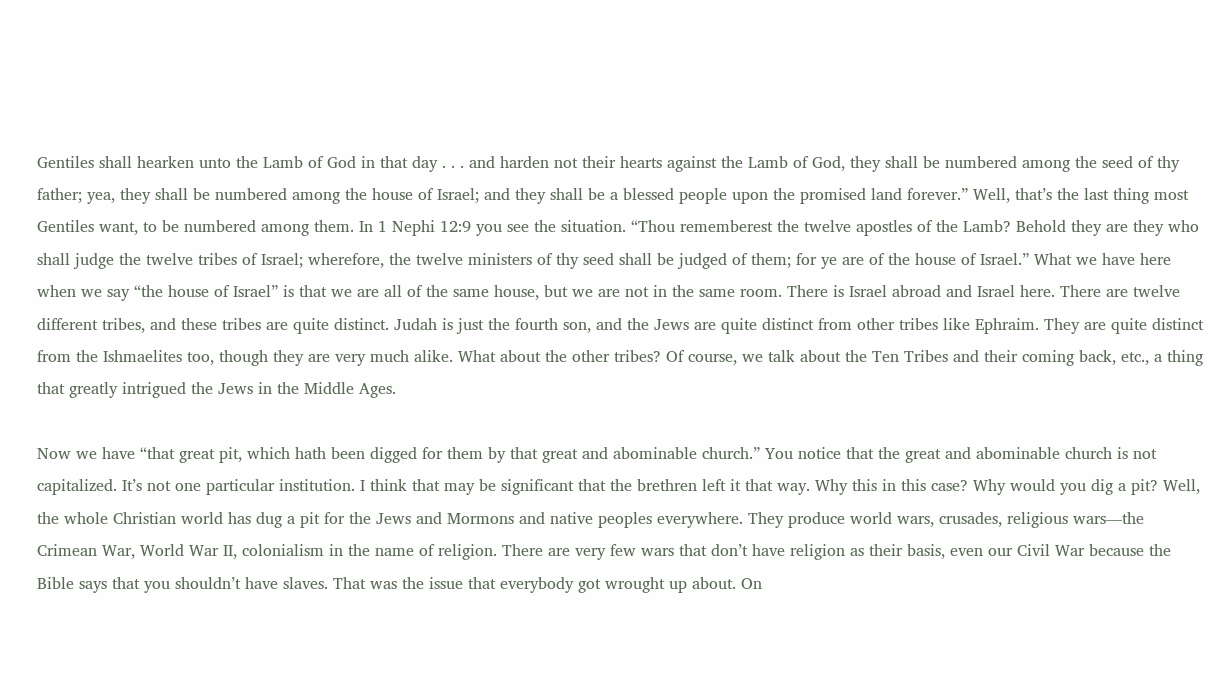Gentiles shall hearken unto the Lamb of God in that day . . . and harden not their hearts against the Lamb of God, they shall be numbered among the seed of thy father; yea, they shall be numbered among the house of Israel; and they shall be a blessed people upon the promised land forever.” Well, that’s the last thing most Gentiles want, to be numbered among them. In 1 Nephi 12:9 you see the situation. “Thou rememberest the twelve apostles of the Lamb? Behold they are they who shall judge the twelve tribes of Israel; wherefore, the twelve ministers of thy seed shall be judged of them; for ye are of the house of Israel.” What we have here when we say “the house of Israel” is that we are all of the same house, but we are not in the same room. There is Israel abroad and Israel here. There are twelve different tribes, and these tribes are quite distinct. Judah is just the fourth son, and the Jews are quite distinct from other tribes like Ephraim. They are quite distinct from the Ishmaelites too, though they are very much alike. What about the other tribes? Of course, we talk about the Ten Tribes and their coming back, etc., a thing that greatly intrigued the Jews in the Middle Ages.

Now we have “that great pit, which hath been digged for them by that great and abominable church.” You notice that the great and abominable church is not capitalized. It’s not one particular institution. I think that may be significant that the brethren left it that way. Why this in this case? Why would you dig a pit? Well, the whole Christian world has dug a pit for the Jews and Mormons and native peoples everywhere. They produce world wars, crusades, religious wars—the Crimean War, World War II, colonialism in the name of religion. There are very few wars that don’t have religion as their basis, even our Civil War because the Bible says that you shouldn’t have slaves. That was the issue that everybody got wrought up about. On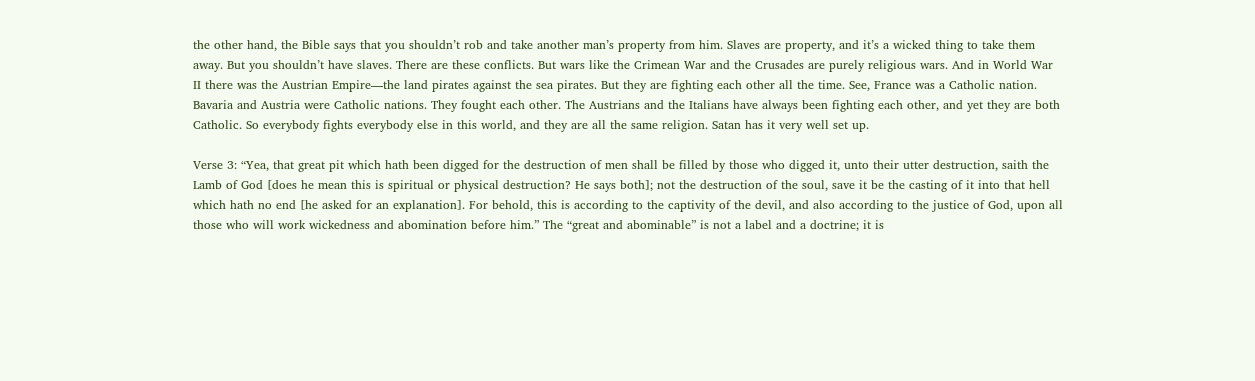the other hand, the Bible says that you shouldn’t rob and take another man’s property from him. Slaves are property, and it’s a wicked thing to take them away. But you shouldn’t have slaves. There are these conflicts. But wars like the Crimean War and the Crusades are purely religious wars. And in World War II there was the Austrian Empire—the land pirates against the sea pirates. But they are fighting each other all the time. See, France was a Catholic nation. Bavaria and Austria were Catholic nations. They fought each other. The Austrians and the Italians have always been fighting each other, and yet they are both Catholic. So everybody fights everybody else in this world, and they are all the same religion. Satan has it very well set up.

Verse 3: “Yea, that great pit which hath been digged for the destruction of men shall be filled by those who digged it, unto their utter destruction, saith the Lamb of God [does he mean this is spiritual or physical destruction? He says both]; not the destruction of the soul, save it be the casting of it into that hell which hath no end [he asked for an explanation]. For behold, this is according to the captivity of the devil, and also according to the justice of God, upon all those who will work wickedness and abomination before him.” The “great and abominable” is not a label and a doctrine; it is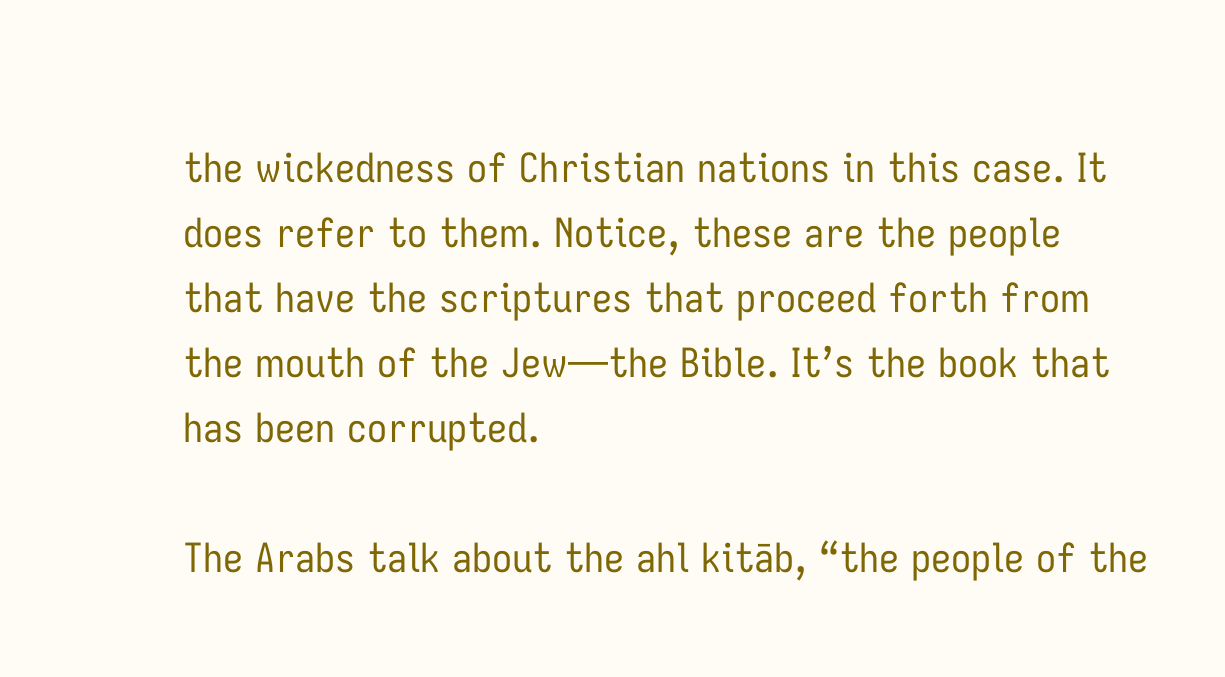the wickedness of Christian nations in this case. It does refer to them. Notice, these are the people that have the scriptures that proceed forth from the mouth of the Jew—the Bible. It’s the book that has been corrupted.

The Arabs talk about the ahl kitāb, “the people of the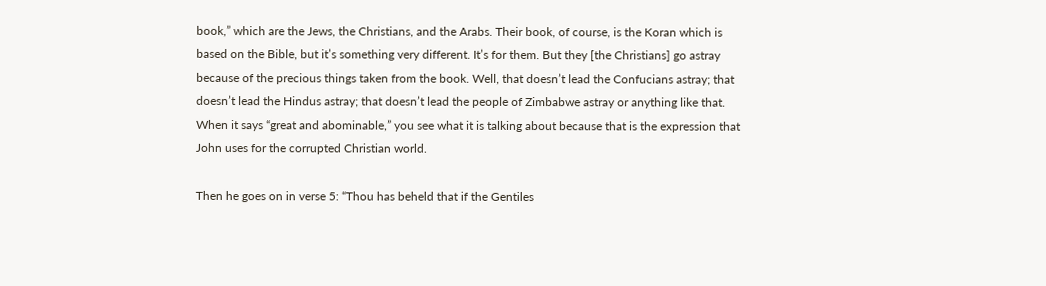book,” which are the Jews, the Christians, and the Arabs. Their book, of course, is the Koran which is based on the Bible, but it’s something very different. It’s for them. But they [the Christians] go astray because of the precious things taken from the book. Well, that doesn’t lead the Confucians astray; that doesn’t lead the Hindus astray; that doesn’t lead the people of Zimbabwe astray or anything like that. When it says “great and abominable,” you see what it is talking about because that is the expression that John uses for the corrupted Christian world.

Then he goes on in verse 5: “Thou has beheld that if the Gentiles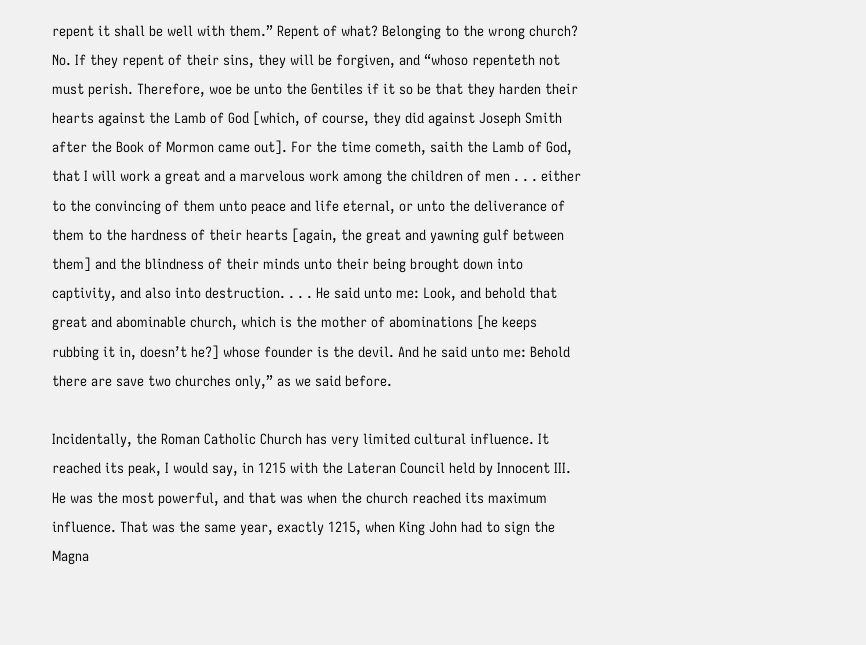repent it shall be well with them.” Repent of what? Belonging to the wrong church? No. If they repent of their sins, they will be forgiven, and “whoso repenteth not must perish. Therefore, woe be unto the Gentiles if it so be that they harden their hearts against the Lamb of God [which, of course, they did against Joseph Smith after the Book of Mormon came out]. For the time cometh, saith the Lamb of God, that I will work a great and a marvelous work among the children of men . . . either to the convincing of them unto peace and life eternal, or unto the deliverance of them to the hardness of their hearts [again, the great and yawning gulf between them] and the blindness of their minds unto their being brought down into captivity, and also into destruction. . . . He said unto me: Look, and behold that great and abominable church, which is the mother of abominations [he keeps rubbing it in, doesn’t he?] whose founder is the devil. And he said unto me: Behold there are save two churches only,” as we said before.

Incidentally, the Roman Catholic Church has very limited cultural influence. It reached its peak, I would say, in 1215 with the Lateran Council held by Innocent III. He was the most powerful, and that was when the church reached its maximum influence. That was the same year, exactly 1215, when King John had to sign the Magna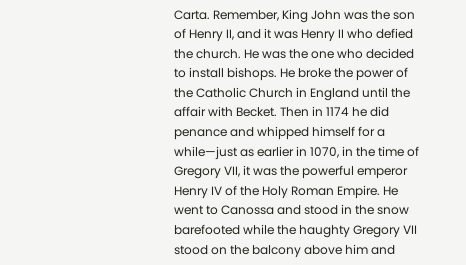Carta. Remember, King John was the son of Henry II, and it was Henry II who defied the church. He was the one who decided to install bishops. He broke the power of the Catholic Church in England until the affair with Becket. Then in 1174 he did penance and whipped himself for a while—just as earlier in 1070, in the time of Gregory VII, it was the powerful emperor Henry IV of the Holy Roman Empire. He went to Canossa and stood in the snow barefooted while the haughty Gregory VII stood on the balcony above him and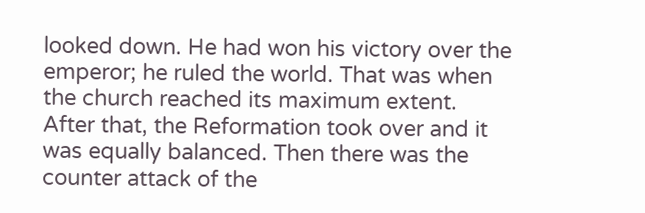looked down. He had won his victory over the emperor; he ruled the world. That was when the church reached its maximum extent. After that, the Reformation took over and it was equally balanced. Then there was the counter attack of the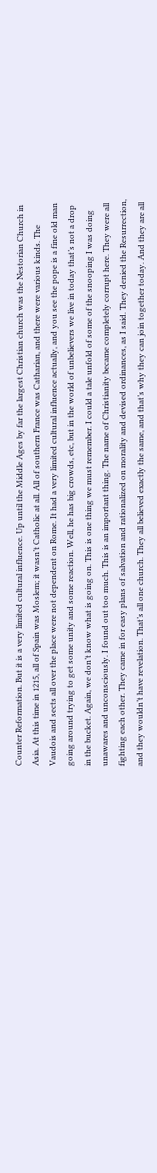Counter Reformation. But it is a very limited cultural influence. Up until the Middle Ages by far the largest Christian church was the Nestorian Church in Asia. At this time in 1215, all of Spain was Moslem; it wasn’t Catholic at all. All of southern France was Catharian, and there were various kinds. The Vaudois and sects all over the place were not dependent on Rome. It had a very limited cultural influence actually, and you see the pope is a fine old man going around trying to get some unity and some reaction. Well, he has big crowds, etc, but in the world of unbelievers we live in today that’s not a drop in the bucket. Again, we don’t know what is going on. This is one thing we must remember. I could a tale unfold of some of the snooping I was doing unawares and unconsciously. I found out too much. This is an important thing. The name of Christianity became completely corrupt here. They were all fighting each other. They came in for easy plans of salvation and rationalized on morality and devised ordinances, as I said. They denied the Resurrection, and they wouldn’t have revelation. That’s all one church. They all believed exactly the same, and that’s why they can join together today. And they are all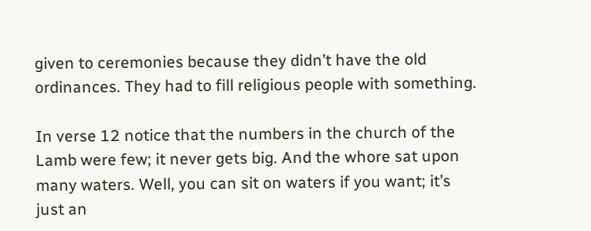given to ceremonies because they didn’t have the old ordinances. They had to fill religious people with something.

In verse 12 notice that the numbers in the church of the Lamb were few; it never gets big. And the whore sat upon many waters. Well, you can sit on waters if you want; it’s just an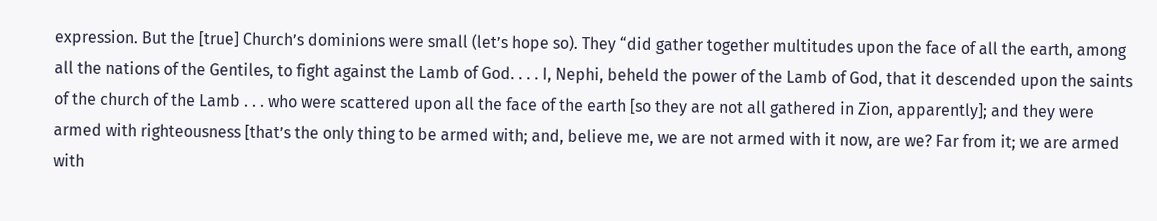expression. But the [true] Church’s dominions were small (let’s hope so). They “did gather together multitudes upon the face of all the earth, among all the nations of the Gentiles, to fight against the Lamb of God. . . . I, Nephi, beheld the power of the Lamb of God, that it descended upon the saints of the church of the Lamb . . . who were scattered upon all the face of the earth [so they are not all gathered in Zion, apparently]; and they were armed with righteousness [that’s the only thing to be armed with; and, believe me, we are not armed with it now, are we? Far from it; we are armed with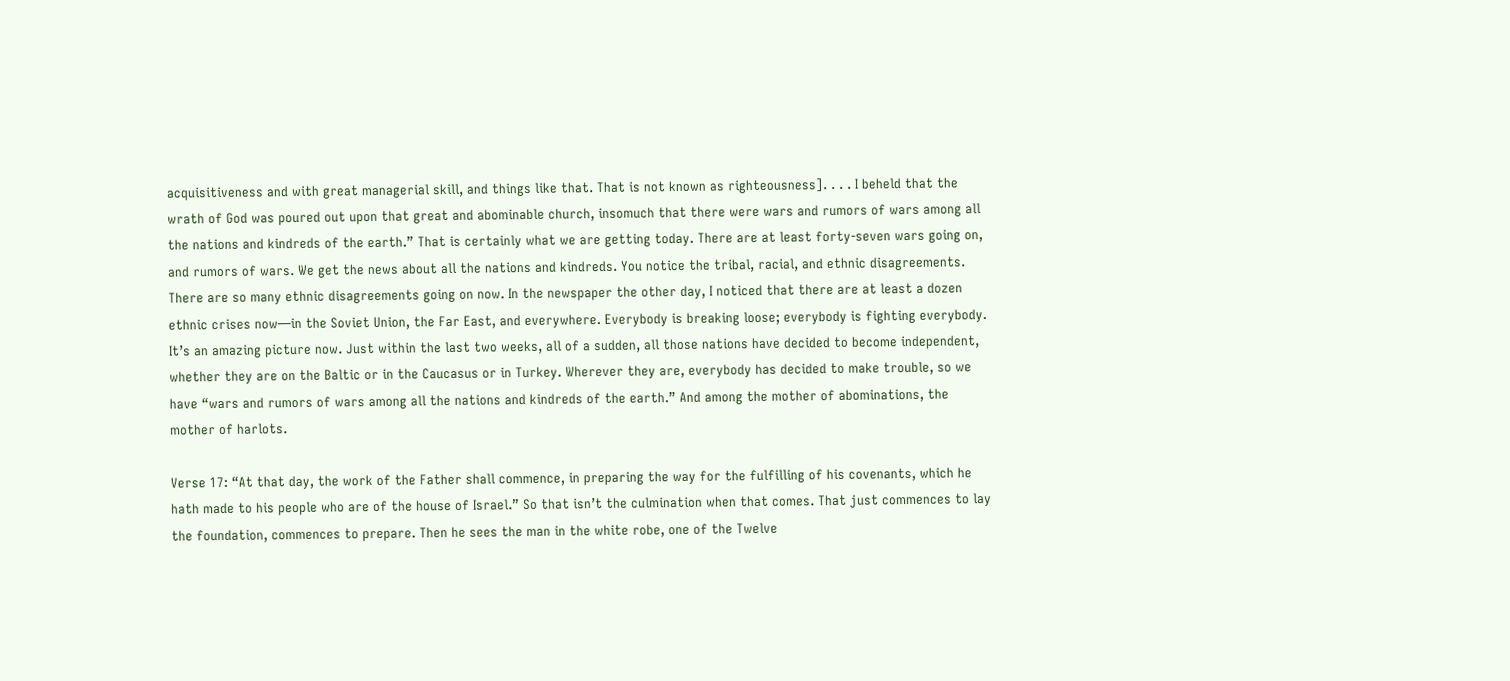acquisitiveness and with great managerial skill, and things like that. That is not known as righteousness]. . . . I beheld that the wrath of God was poured out upon that great and abominable church, insomuch that there were wars and rumors of wars among all the nations and kindreds of the earth.” That is certainly what we are getting today. There are at least forty-seven wars going on, and rumors of wars. We get the news about all the nations and kindreds. You notice the tribal, racial, and ethnic disagreements. There are so many ethnic disagreements going on now. In the newspaper the other day, I noticed that there are at least a dozen ethnic crises now—in the Soviet Union, the Far East, and everywhere. Everybody is breaking loose; everybody is fighting everybody. It’s an amazing picture now. Just within the last two weeks, all of a sudden, all those nations have decided to become independent, whether they are on the Baltic or in the Caucasus or in Turkey. Wherever they are, everybody has decided to make trouble, so we have “wars and rumors of wars among all the nations and kindreds of the earth.” And among the mother of abominations, the mother of harlots.

Verse 17: “At that day, the work of the Father shall commence, in preparing the way for the fulfilling of his covenants, which he hath made to his people who are of the house of Israel.” So that isn’t the culmination when that comes. That just commences to lay the foundation, commences to prepare. Then he sees the man in the white robe, one of the Twelve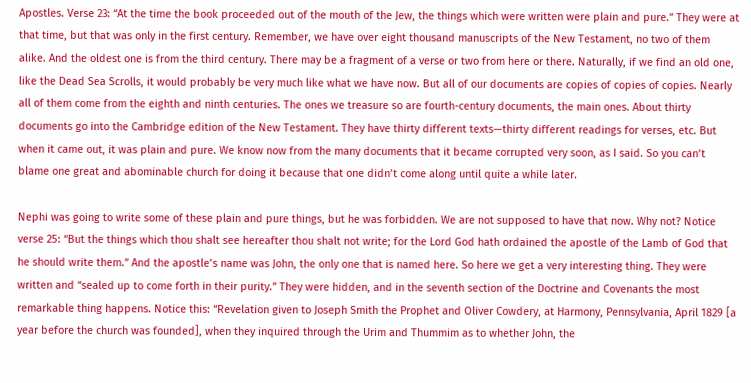Apostles. Verse 23: “At the time the book proceeded out of the mouth of the Jew, the things which were written were plain and pure.” They were at that time, but that was only in the first century. Remember, we have over eight thousand manuscripts of the New Testament, no two of them alike. And the oldest one is from the third century. There may be a fragment of a verse or two from here or there. Naturally, if we find an old one, like the Dead Sea Scrolls, it would probably be very much like what we have now. But all of our documents are copies of copies of copies. Nearly all of them come from the eighth and ninth centuries. The ones we treasure so are fourth-century documents, the main ones. About thirty documents go into the Cambridge edition of the New Testament. They have thirty different texts—thirty different readings for verses, etc. But when it came out, it was plain and pure. We know now from the many documents that it became corrupted very soon, as I said. So you can’t blame one great and abominable church for doing it because that one didn’t come along until quite a while later.

Nephi was going to write some of these plain and pure things, but he was forbidden. We are not supposed to have that now. Why not? Notice verse 25: “But the things which thou shalt see hereafter thou shalt not write; for the Lord God hath ordained the apostle of the Lamb of God that he should write them.” And the apostle’s name was John, the only one that is named here. So here we get a very interesting thing. They were written and “sealed up to come forth in their purity.” They were hidden, and in the seventh section of the Doctrine and Covenants the most remarkable thing happens. Notice this: “Revelation given to Joseph Smith the Prophet and Oliver Cowdery, at Harmony, Pennsylvania, April 1829 [a year before the church was founded], when they inquired through the Urim and Thummim as to whether John, the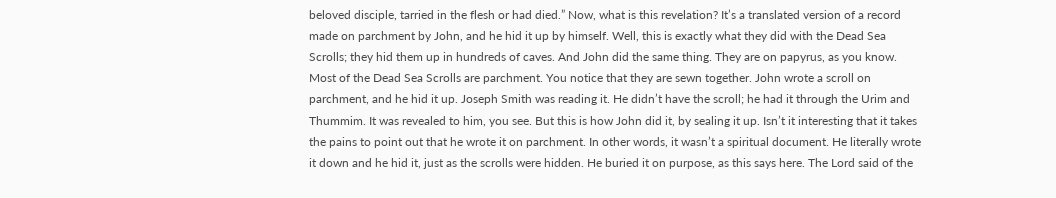beloved disciple, tarried in the flesh or had died.” Now, what is this revelation? It’s a translated version of a record made on parchment by John, and he hid it up by himself. Well, this is exactly what they did with the Dead Sea Scrolls; they hid them up in hundreds of caves. And John did the same thing. They are on papyrus, as you know. Most of the Dead Sea Scrolls are parchment. You notice that they are sewn together. John wrote a scroll on parchment, and he hid it up. Joseph Smith was reading it. He didn’t have the scroll; he had it through the Urim and Thummim. It was revealed to him, you see. But this is how John did it, by sealing it up. Isn’t it interesting that it takes the pains to point out that he wrote it on parchment. In other words, it wasn’t a spiritual document. He literally wrote it down and he hid it, just as the scrolls were hidden. He buried it on purpose, as this says here. The Lord said of the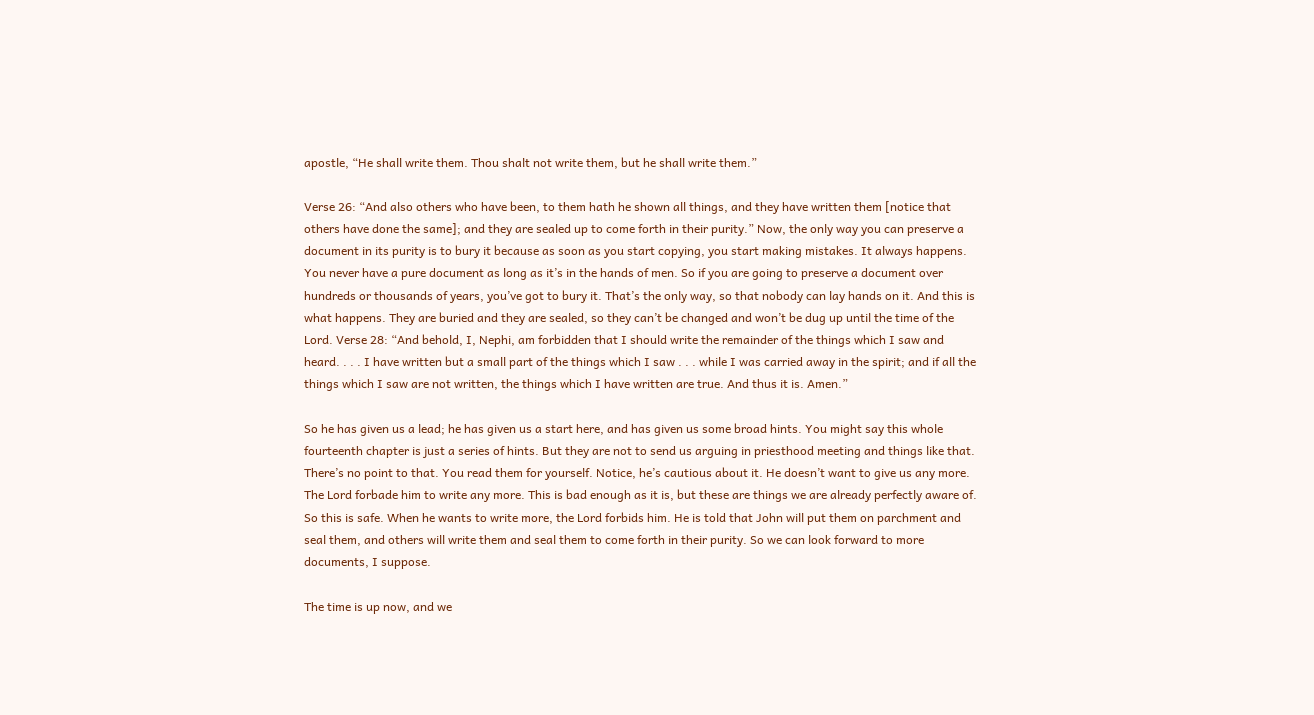apostle, “He shall write them. Thou shalt not write them, but he shall write them.”

Verse 26: “And also others who have been, to them hath he shown all things, and they have written them [notice that others have done the same]; and they are sealed up to come forth in their purity.” Now, the only way you can preserve a document in its purity is to bury it because as soon as you start copying, you start making mistakes. It always happens. You never have a pure document as long as it’s in the hands of men. So if you are going to preserve a document over hundreds or thousands of years, you’ve got to bury it. That’s the only way, so that nobody can lay hands on it. And this is what happens. They are buried and they are sealed, so they can’t be changed and won’t be dug up until the time of the Lord. Verse 28: “And behold, I, Nephi, am forbidden that I should write the remainder of the things which I saw and heard. . . . I have written but a small part of the things which I saw . . . while I was carried away in the spirit; and if all the things which I saw are not written, the things which I have written are true. And thus it is. Amen.”

So he has given us a lead; he has given us a start here, and has given us some broad hints. You might say this whole fourteenth chapter is just a series of hints. But they are not to send us arguing in priesthood meeting and things like that. There’s no point to that. You read them for yourself. Notice, he’s cautious about it. He doesn’t want to give us any more. The Lord forbade him to write any more. This is bad enough as it is, but these are things we are already perfectly aware of. So this is safe. When he wants to write more, the Lord forbids him. He is told that John will put them on parchment and seal them, and others will write them and seal them to come forth in their purity. So we can look forward to more documents, I suppose.

The time is up now, and we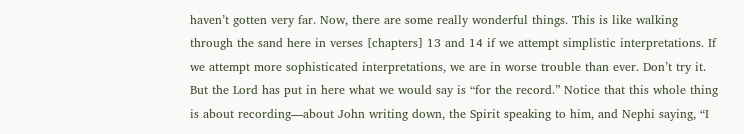haven’t gotten very far. Now, there are some really wonderful things. This is like walking through the sand here in verses [chapters] 13 and 14 if we attempt simplistic interpretations. If we attempt more sophisticated interpretations, we are in worse trouble than ever. Don’t try it. But the Lord has put in here what we would say is “for the record.” Notice that this whole thing is about recording—about John writing down, the Spirit speaking to him, and Nephi saying, “I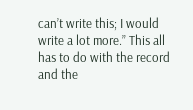can’t write this; I would write a lot more.” This all has to do with the record and the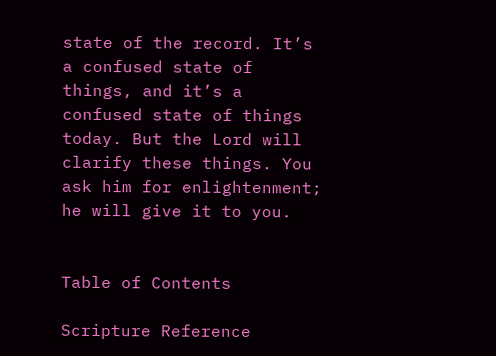state of the record. It’s a confused state of things, and it’s a confused state of things today. But the Lord will clarify these things. You ask him for enlightenment; he will give it to you.


Table of Contents

Scripture Reference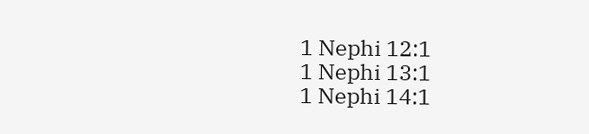1 Nephi 12:1
1 Nephi 13:1
1 Nephi 14:1